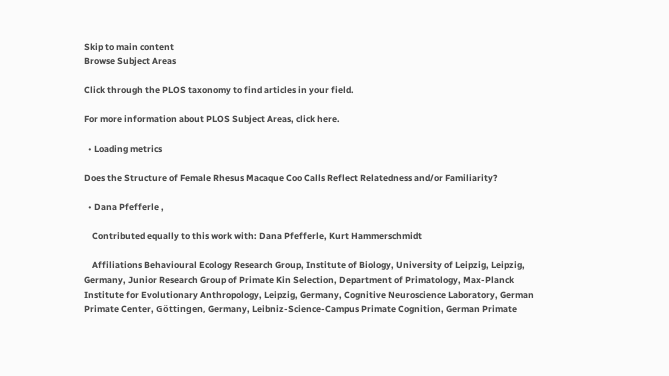Skip to main content
Browse Subject Areas

Click through the PLOS taxonomy to find articles in your field.

For more information about PLOS Subject Areas, click here.

  • Loading metrics

Does the Structure of Female Rhesus Macaque Coo Calls Reflect Relatedness and/or Familiarity?

  • Dana Pfefferle ,

    Contributed equally to this work with: Dana Pfefferle, Kurt Hammerschmidt

    Affiliations Behavioural Ecology Research Group, Institute of Biology, University of Leipzig, Leipzig, Germany, Junior Research Group of Primate Kin Selection, Department of Primatology, Max-Planck Institute for Evolutionary Anthropology, Leipzig, Germany, Cognitive Neuroscience Laboratory, German Primate Center, Göttingen, Germany, Leibniz-Science-Campus Primate Cognition, German Primate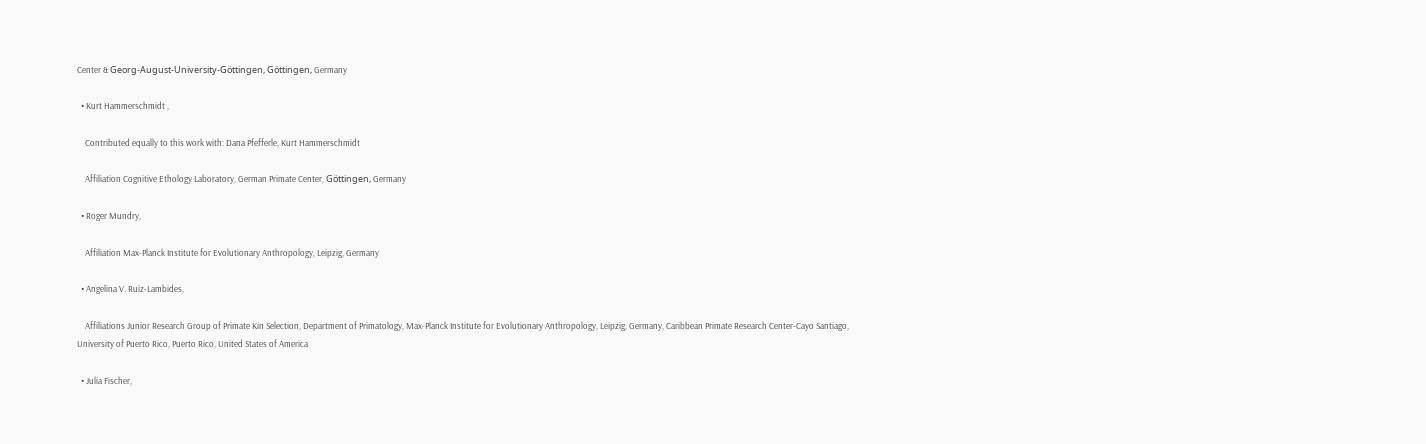Center & Georg-August-University-Göttingen, Göttingen, Germany

  • Kurt Hammerschmidt ,

    Contributed equally to this work with: Dana Pfefferle, Kurt Hammerschmidt

    Affiliation Cognitive Ethology Laboratory, German Primate Center, Göttingen, Germany

  • Roger Mundry,

    Affiliation Max-Planck Institute for Evolutionary Anthropology, Leipzig, Germany

  • Angelina V. Ruiz-Lambides,

    Affiliations Junior Research Group of Primate Kin Selection, Department of Primatology, Max-Planck Institute for Evolutionary Anthropology, Leipzig, Germany, Caribbean Primate Research Center-Cayo Santiago, University of Puerto Rico, Puerto Rico, United States of America

  • Julia Fischer,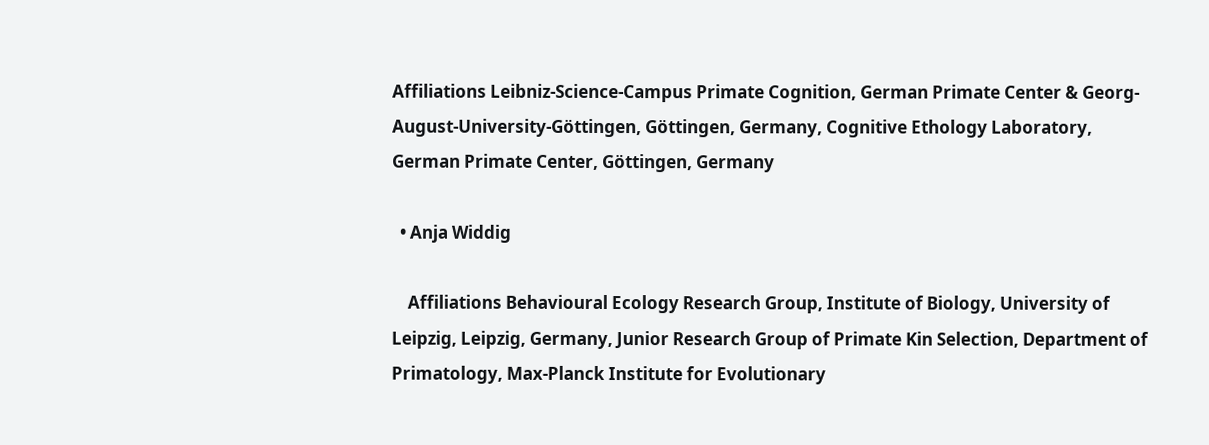Affiliations Leibniz-Science-Campus Primate Cognition, German Primate Center & Georg-August-University-Göttingen, Göttingen, Germany, Cognitive Ethology Laboratory, German Primate Center, Göttingen, Germany

  • Anja Widdig

    Affiliations Behavioural Ecology Research Group, Institute of Biology, University of Leipzig, Leipzig, Germany, Junior Research Group of Primate Kin Selection, Department of Primatology, Max-Planck Institute for Evolutionary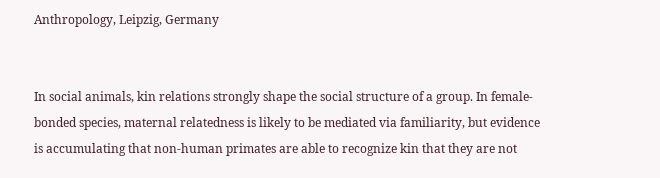Anthropology, Leipzig, Germany


In social animals, kin relations strongly shape the social structure of a group. In female-bonded species, maternal relatedness is likely to be mediated via familiarity, but evidence is accumulating that non-human primates are able to recognize kin that they are not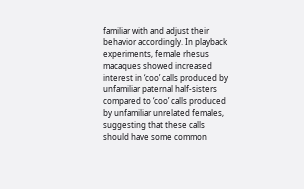familiar with and adjust their behavior accordingly. In playback experiments, female rhesus macaques showed increased interest in ‘coo’ calls produced by unfamiliar paternal half-sisters compared to ‘coo’ calls produced by unfamiliar unrelated females, suggesting that these calls should have some common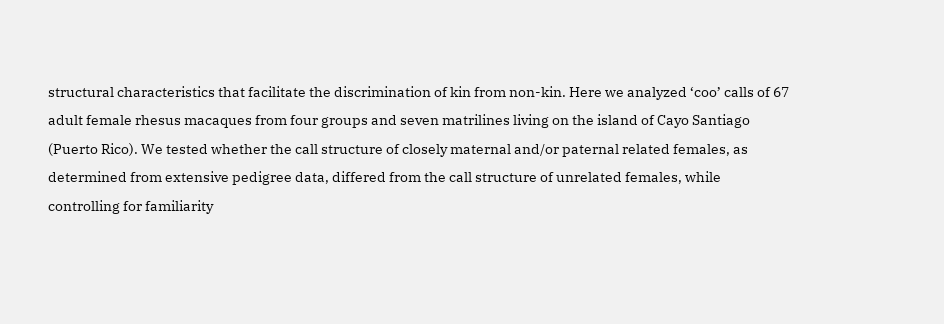structural characteristics that facilitate the discrimination of kin from non-kin. Here we analyzed ‘coo’ calls of 67 adult female rhesus macaques from four groups and seven matrilines living on the island of Cayo Santiago (Puerto Rico). We tested whether the call structure of closely maternal and/or paternal related females, as determined from extensive pedigree data, differed from the call structure of unrelated females, while controlling for familiarity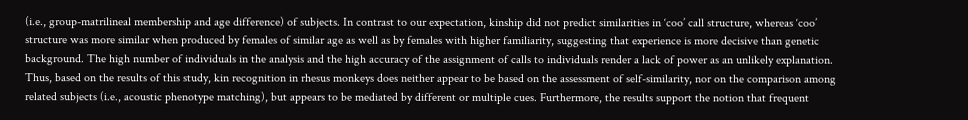(i.e., group-matrilineal membership and age difference) of subjects. In contrast to our expectation, kinship did not predict similarities in ‘coo’ call structure, whereas ‘coo’ structure was more similar when produced by females of similar age as well as by females with higher familiarity, suggesting that experience is more decisive than genetic background. The high number of individuals in the analysis and the high accuracy of the assignment of calls to individuals render a lack of power as an unlikely explanation. Thus, based on the results of this study, kin recognition in rhesus monkeys does neither appear to be based on the assessment of self-similarity, nor on the comparison among related subjects (i.e., acoustic phenotype matching), but appears to be mediated by different or multiple cues. Furthermore, the results support the notion that frequent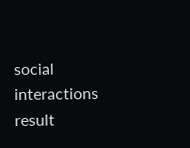social interactions result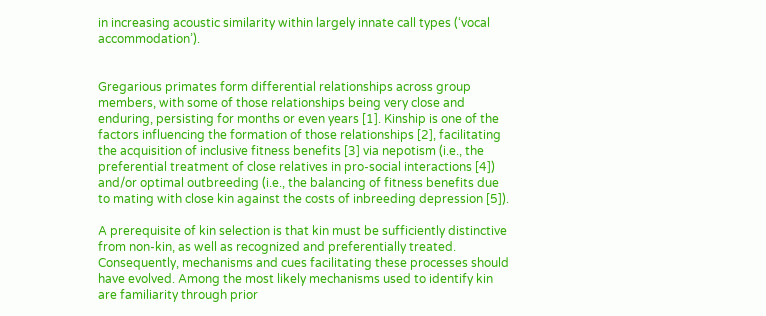in increasing acoustic similarity within largely innate call types (‘vocal accommodation’).


Gregarious primates form differential relationships across group members, with some of those relationships being very close and enduring, persisting for months or even years [1]. Kinship is one of the factors influencing the formation of those relationships [2], facilitating the acquisition of inclusive fitness benefits [3] via nepotism (i.e., the preferential treatment of close relatives in pro-social interactions [4]) and/or optimal outbreeding (i.e., the balancing of fitness benefits due to mating with close kin against the costs of inbreeding depression [5]).

A prerequisite of kin selection is that kin must be sufficiently distinctive from non-kin, as well as recognized and preferentially treated. Consequently, mechanisms and cues facilitating these processes should have evolved. Among the most likely mechanisms used to identify kin are familiarity through prior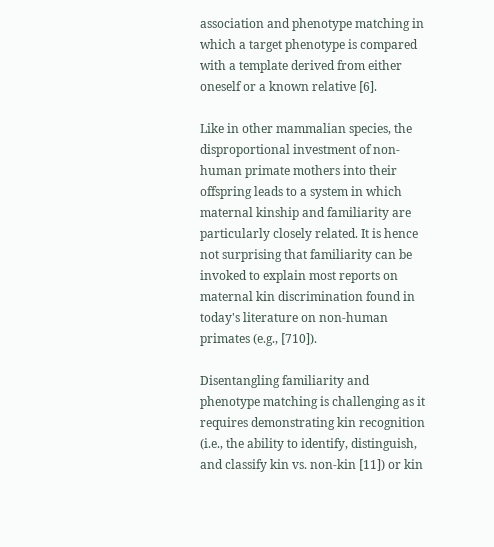association and phenotype matching in which a target phenotype is compared with a template derived from either oneself or a known relative [6].

Like in other mammalian species, the disproportional investment of non-human primate mothers into their offspring leads to a system in which maternal kinship and familiarity are particularly closely related. It is hence not surprising that familiarity can be invoked to explain most reports on maternal kin discrimination found in today's literature on non-human primates (e.g., [710]).

Disentangling familiarity and phenotype matching is challenging as it requires demonstrating kin recognition (i.e., the ability to identify, distinguish, and classify kin vs. non-kin [11]) or kin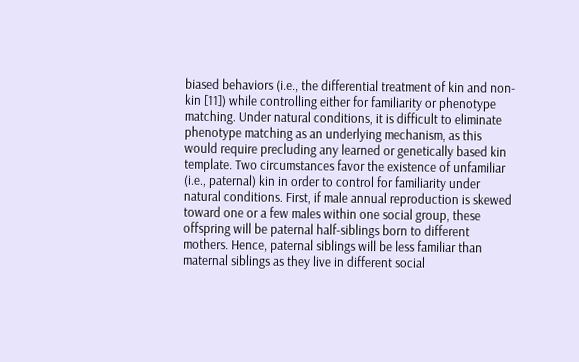biased behaviors (i.e., the differential treatment of kin and non-kin [11]) while controlling either for familiarity or phenotype matching. Under natural conditions, it is difficult to eliminate phenotype matching as an underlying mechanism, as this would require precluding any learned or genetically based kin template. Two circumstances favor the existence of unfamiliar (i.e., paternal) kin in order to control for familiarity under natural conditions. First, if male annual reproduction is skewed toward one or a few males within one social group, these offspring will be paternal half-siblings born to different mothers. Hence, paternal siblings will be less familiar than maternal siblings as they live in different social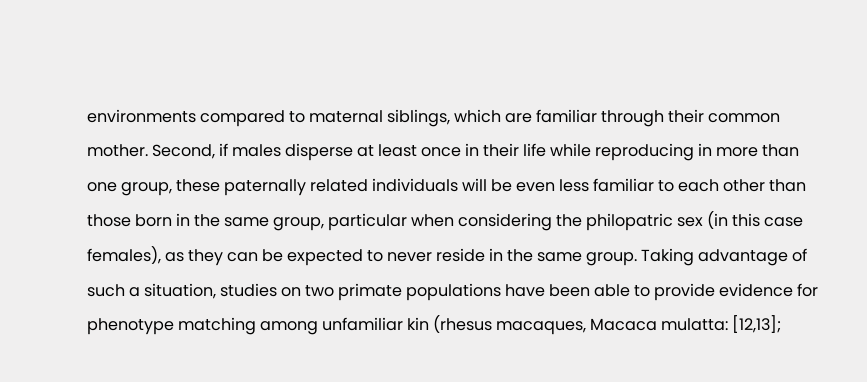environments compared to maternal siblings, which are familiar through their common mother. Second, if males disperse at least once in their life while reproducing in more than one group, these paternally related individuals will be even less familiar to each other than those born in the same group, particular when considering the philopatric sex (in this case females), as they can be expected to never reside in the same group. Taking advantage of such a situation, studies on two primate populations have been able to provide evidence for phenotype matching among unfamiliar kin (rhesus macaques, Macaca mulatta: [12,13];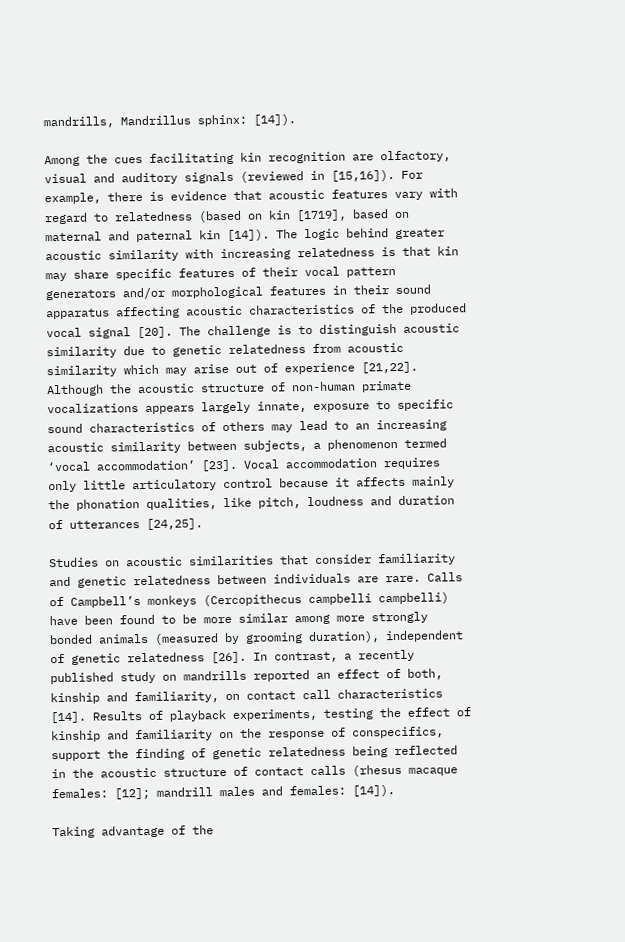mandrills, Mandrillus sphinx: [14]).

Among the cues facilitating kin recognition are olfactory, visual and auditory signals (reviewed in [15,16]). For example, there is evidence that acoustic features vary with regard to relatedness (based on kin [1719], based on maternal and paternal kin [14]). The logic behind greater acoustic similarity with increasing relatedness is that kin may share specific features of their vocal pattern generators and/or morphological features in their sound apparatus affecting acoustic characteristics of the produced vocal signal [20]. The challenge is to distinguish acoustic similarity due to genetic relatedness from acoustic similarity which may arise out of experience [21,22]. Although the acoustic structure of non-human primate vocalizations appears largely innate, exposure to specific sound characteristics of others may lead to an increasing acoustic similarity between subjects, a phenomenon termed ‘vocal accommodation’ [23]. Vocal accommodation requires only little articulatory control because it affects mainly the phonation qualities, like pitch, loudness and duration of utterances [24,25].

Studies on acoustic similarities that consider familiarity and genetic relatedness between individuals are rare. Calls of Campbell’s monkeys (Cercopithecus campbelli campbelli) have been found to be more similar among more strongly bonded animals (measured by grooming duration), independent of genetic relatedness [26]. In contrast, a recently published study on mandrills reported an effect of both, kinship and familiarity, on contact call characteristics [14]. Results of playback experiments, testing the effect of kinship and familiarity on the response of conspecifics, support the finding of genetic relatedness being reflected in the acoustic structure of contact calls (rhesus macaque females: [12]; mandrill males and females: [14]).

Taking advantage of the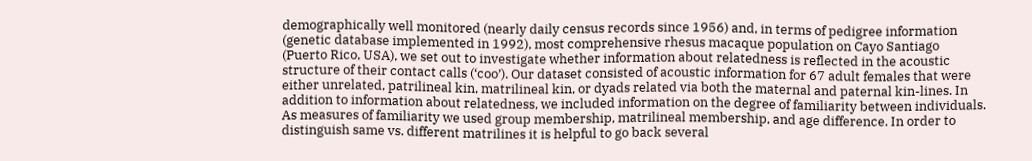demographically well monitored (nearly daily census records since 1956) and, in terms of pedigree information (genetic database implemented in 1992), most comprehensive rhesus macaque population on Cayo Santiago (Puerto Rico, USA), we set out to investigate whether information about relatedness is reflected in the acoustic structure of their contact calls (‘coo’). Our dataset consisted of acoustic information for 67 adult females that were either unrelated, patrilineal kin, matrilineal kin, or dyads related via both the maternal and paternal kin-lines. In addition to information about relatedness, we included information on the degree of familiarity between individuals. As measures of familiarity we used group membership, matrilineal membership, and age difference. In order to distinguish same vs. different matrilines it is helpful to go back several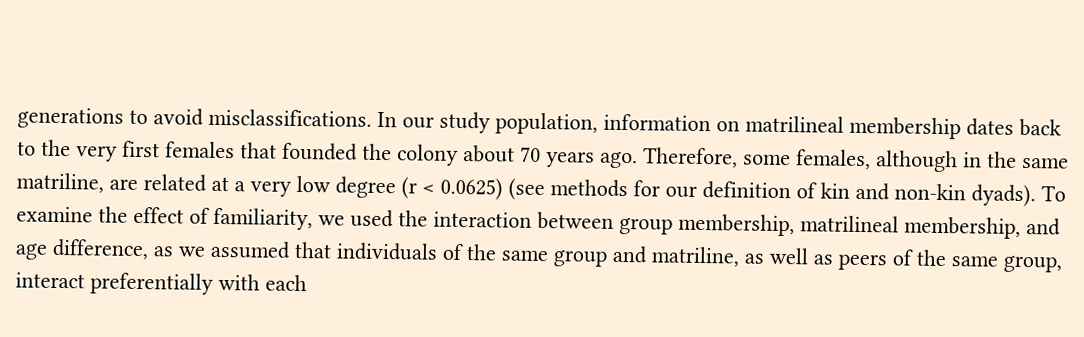generations to avoid misclassifications. In our study population, information on matrilineal membership dates back to the very first females that founded the colony about 70 years ago. Therefore, some females, although in the same matriline, are related at a very low degree (r < 0.0625) (see methods for our definition of kin and non-kin dyads). To examine the effect of familiarity, we used the interaction between group membership, matrilineal membership, and age difference, as we assumed that individuals of the same group and matriline, as well as peers of the same group, interact preferentially with each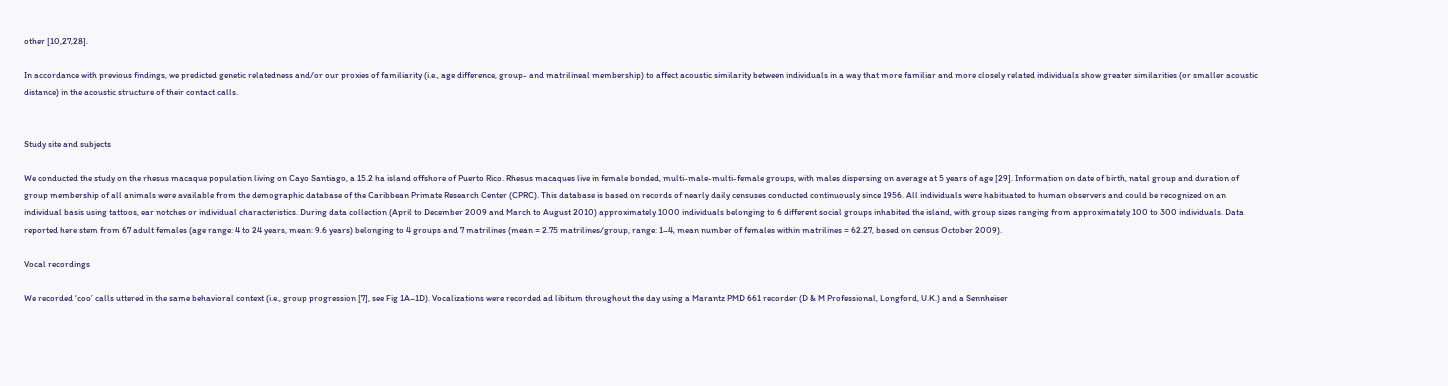other [10,27,28].

In accordance with previous findings, we predicted genetic relatedness and/or our proxies of familiarity (i.e., age difference, group- and matrilineal membership) to affect acoustic similarity between individuals in a way that more familiar and more closely related individuals show greater similarities (or smaller acoustic distance) in the acoustic structure of their contact calls.


Study site and subjects

We conducted the study on the rhesus macaque population living on Cayo Santiago, a 15.2 ha island offshore of Puerto Rico. Rhesus macaques live in female bonded, multi-male-multi-female groups, with males dispersing on average at 5 years of age [29]. Information on date of birth, natal group and duration of group membership of all animals were available from the demographic database of the Caribbean Primate Research Center (CPRC). This database is based on records of nearly daily censuses conducted continuously since 1956. All individuals were habituated to human observers and could be recognized on an individual basis using tattoos, ear notches or individual characteristics. During data collection (April to December 2009 and March to August 2010) approximately 1000 individuals belonging to 6 different social groups inhabited the island, with group sizes ranging from approximately 100 to 300 individuals. Data reported here stem from 67 adult females (age range: 4 to 24 years, mean: 9.6 years) belonging to 4 groups and 7 matrilines (mean = 2.75 matrilines/group, range: 1–4, mean number of females within matrilines = 62.27, based on census October 2009).

Vocal recordings

We recorded ‘coo’ calls uttered in the same behavioral context (i.e., group progression [7], see Fig 1A–1D). Vocalizations were recorded ad libitum throughout the day using a Marantz PMD 661 recorder (D & M Professional, Longford, U.K.) and a Sennheiser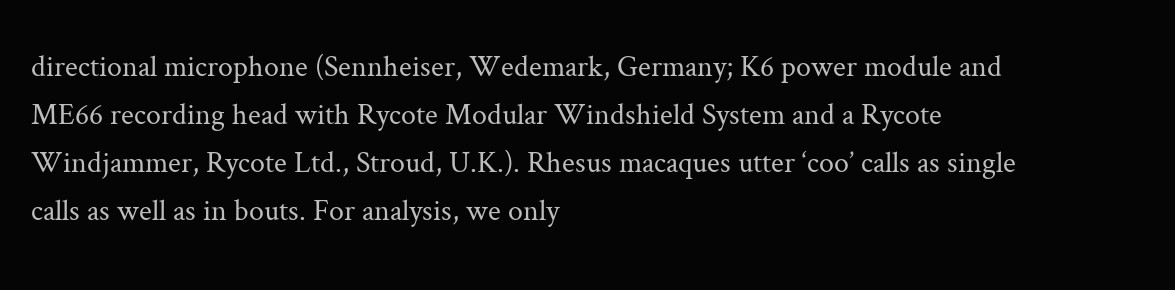directional microphone (Sennheiser, Wedemark, Germany; K6 power module and ME66 recording head with Rycote Modular Windshield System and a Rycote Windjammer, Rycote Ltd., Stroud, U.K.). Rhesus macaques utter ‘coo’ calls as single calls as well as in bouts. For analysis, we only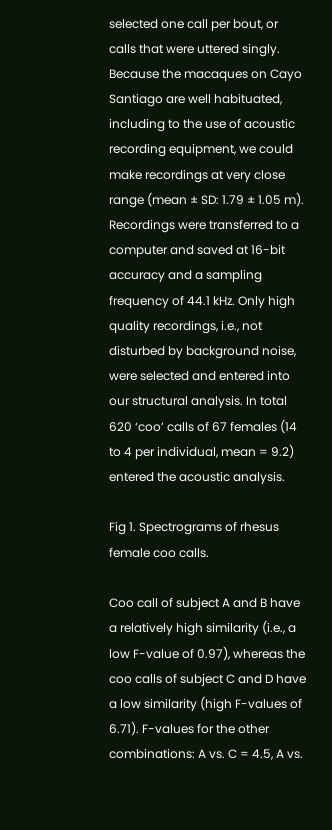selected one call per bout, or calls that were uttered singly. Because the macaques on Cayo Santiago are well habituated, including to the use of acoustic recording equipment, we could make recordings at very close range (mean ± SD: 1.79 ± 1.05 m). Recordings were transferred to a computer and saved at 16-bit accuracy and a sampling frequency of 44.1 kHz. Only high quality recordings, i.e., not disturbed by background noise, were selected and entered into our structural analysis. In total 620 ‘coo’ calls of 67 females (14 to 4 per individual, mean = 9.2) entered the acoustic analysis.

Fig 1. Spectrograms of rhesus female coo calls.

Coo call of subject A and B have a relatively high similarity (i.e., a low F-value of 0.97), whereas the coo calls of subject C and D have a low similarity (high F-values of 6.71). F-values for the other combinations: A vs. C = 4.5, A vs.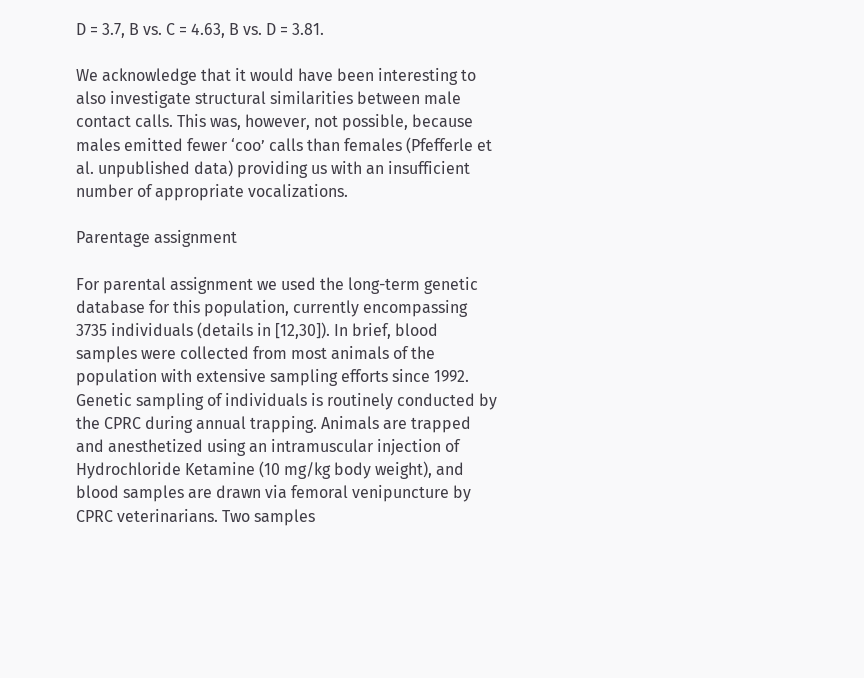D = 3.7, B vs. C = 4.63, B vs. D = 3.81.

We acknowledge that it would have been interesting to also investigate structural similarities between male contact calls. This was, however, not possible, because males emitted fewer ‘coo’ calls than females (Pfefferle et al. unpublished data) providing us with an insufficient number of appropriate vocalizations.

Parentage assignment

For parental assignment we used the long-term genetic database for this population, currently encompassing 3735 individuals (details in [12,30]). In brief, blood samples were collected from most animals of the population with extensive sampling efforts since 1992. Genetic sampling of individuals is routinely conducted by the CPRC during annual trapping. Animals are trapped and anesthetized using an intramuscular injection of Hydrochloride Ketamine (10 mg/kg body weight), and blood samples are drawn via femoral venipuncture by CPRC veterinarians. Two samples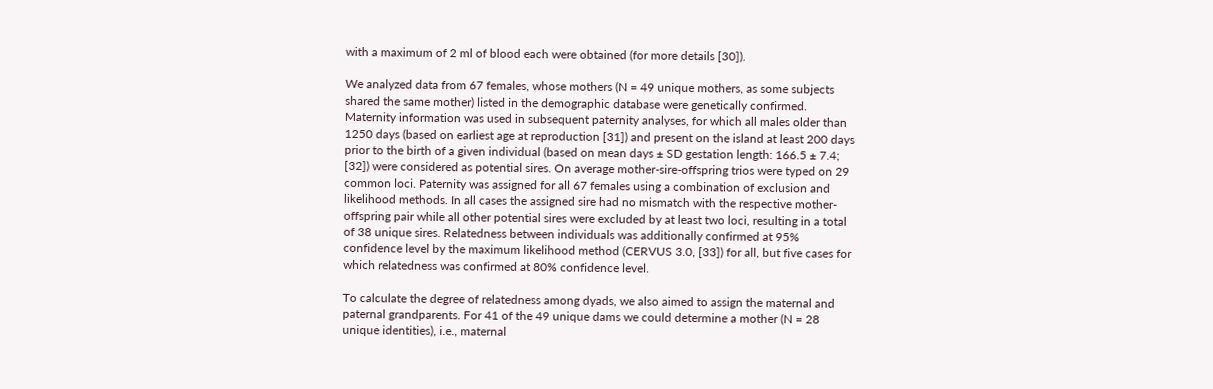with a maximum of 2 ml of blood each were obtained (for more details [30]).

We analyzed data from 67 females, whose mothers (N = 49 unique mothers, as some subjects shared the same mother) listed in the demographic database were genetically confirmed. Maternity information was used in subsequent paternity analyses, for which all males older than 1250 days (based on earliest age at reproduction [31]) and present on the island at least 200 days prior to the birth of a given individual (based on mean days ± SD gestation length: 166.5 ± 7.4; [32]) were considered as potential sires. On average mother-sire-offspring trios were typed on 29 common loci. Paternity was assigned for all 67 females using a combination of exclusion and likelihood methods. In all cases the assigned sire had no mismatch with the respective mother-offspring pair while all other potential sires were excluded by at least two loci, resulting in a total of 38 unique sires. Relatedness between individuals was additionally confirmed at 95% confidence level by the maximum likelihood method (CERVUS 3.0, [33]) for all, but five cases for which relatedness was confirmed at 80% confidence level.

To calculate the degree of relatedness among dyads, we also aimed to assign the maternal and paternal grandparents. For 41 of the 49 unique dams we could determine a mother (N = 28 unique identities), i.e., maternal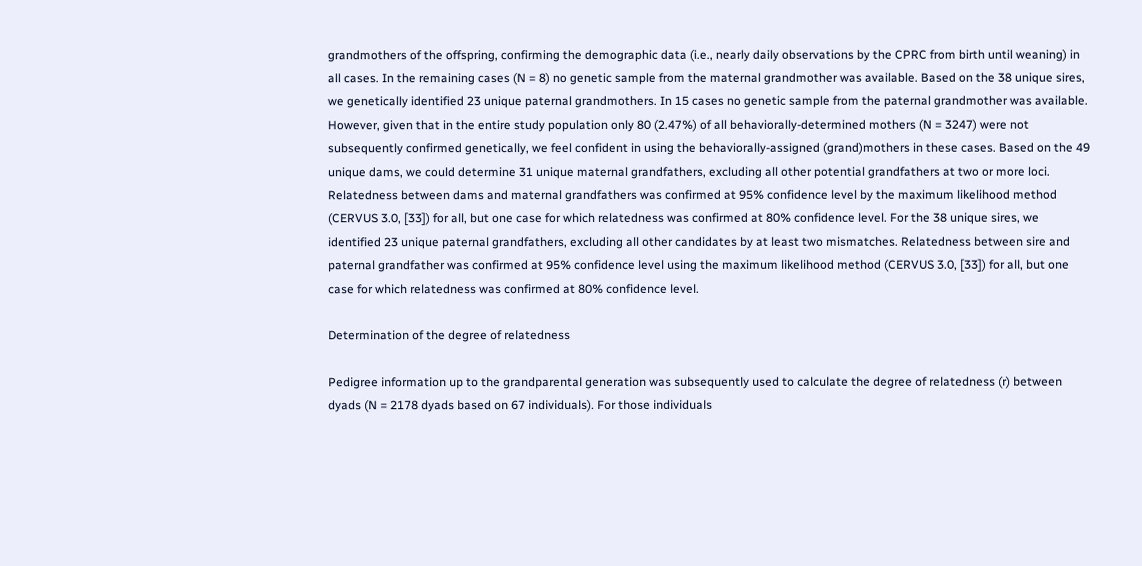grandmothers of the offspring, confirming the demographic data (i.e., nearly daily observations by the CPRC from birth until weaning) in all cases. In the remaining cases (N = 8) no genetic sample from the maternal grandmother was available. Based on the 38 unique sires, we genetically identified 23 unique paternal grandmothers. In 15 cases no genetic sample from the paternal grandmother was available. However, given that in the entire study population only 80 (2.47%) of all behaviorally-determined mothers (N = 3247) were not subsequently confirmed genetically, we feel confident in using the behaviorally-assigned (grand)mothers in these cases. Based on the 49 unique dams, we could determine 31 unique maternal grandfathers, excluding all other potential grandfathers at two or more loci. Relatedness between dams and maternal grandfathers was confirmed at 95% confidence level by the maximum likelihood method (CERVUS 3.0, [33]) for all, but one case for which relatedness was confirmed at 80% confidence level. For the 38 unique sires, we identified 23 unique paternal grandfathers, excluding all other candidates by at least two mismatches. Relatedness between sire and paternal grandfather was confirmed at 95% confidence level using the maximum likelihood method (CERVUS 3.0, [33]) for all, but one case for which relatedness was confirmed at 80% confidence level.

Determination of the degree of relatedness

Pedigree information up to the grandparental generation was subsequently used to calculate the degree of relatedness (r) between dyads (N = 2178 dyads based on 67 individuals). For those individuals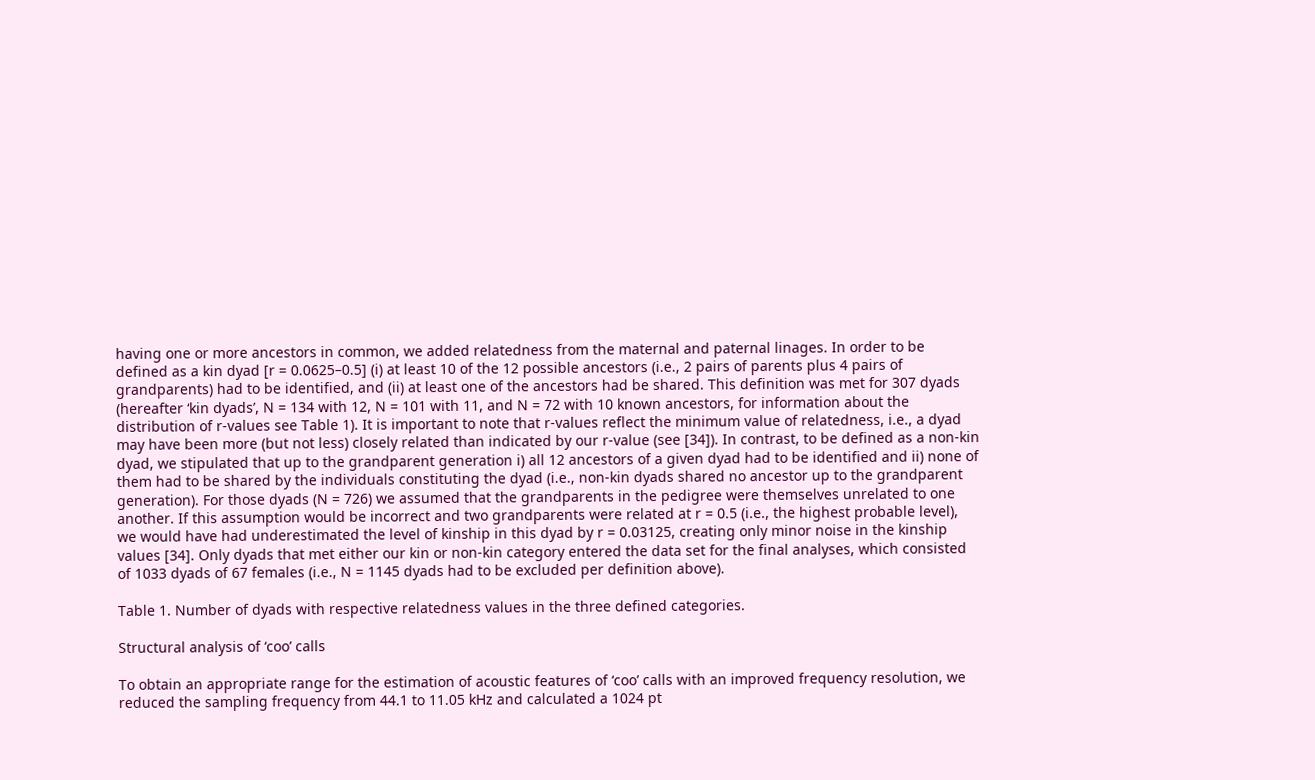having one or more ancestors in common, we added relatedness from the maternal and paternal linages. In order to be defined as a kin dyad [r = 0.0625–0.5] (i) at least 10 of the 12 possible ancestors (i.e., 2 pairs of parents plus 4 pairs of grandparents) had to be identified, and (ii) at least one of the ancestors had be shared. This definition was met for 307 dyads (hereafter ‘kin dyads’, N = 134 with 12, N = 101 with 11, and N = 72 with 10 known ancestors, for information about the distribution of r-values see Table 1). It is important to note that r-values reflect the minimum value of relatedness, i.e., a dyad may have been more (but not less) closely related than indicated by our r-value (see [34]). In contrast, to be defined as a non-kin dyad, we stipulated that up to the grandparent generation i) all 12 ancestors of a given dyad had to be identified and ii) none of them had to be shared by the individuals constituting the dyad (i.e., non-kin dyads shared no ancestor up to the grandparent generation). For those dyads (N = 726) we assumed that the grandparents in the pedigree were themselves unrelated to one another. If this assumption would be incorrect and two grandparents were related at r = 0.5 (i.e., the highest probable level), we would have had underestimated the level of kinship in this dyad by r = 0.03125, creating only minor noise in the kinship values [34]. Only dyads that met either our kin or non-kin category entered the data set for the final analyses, which consisted of 1033 dyads of 67 females (i.e., N = 1145 dyads had to be excluded per definition above).

Table 1. Number of dyads with respective relatedness values in the three defined categories.

Structural analysis of ‘coo’ calls

To obtain an appropriate range for the estimation of acoustic features of ‘coo’ calls with an improved frequency resolution, we reduced the sampling frequency from 44.1 to 11.05 kHz and calculated a 1024 pt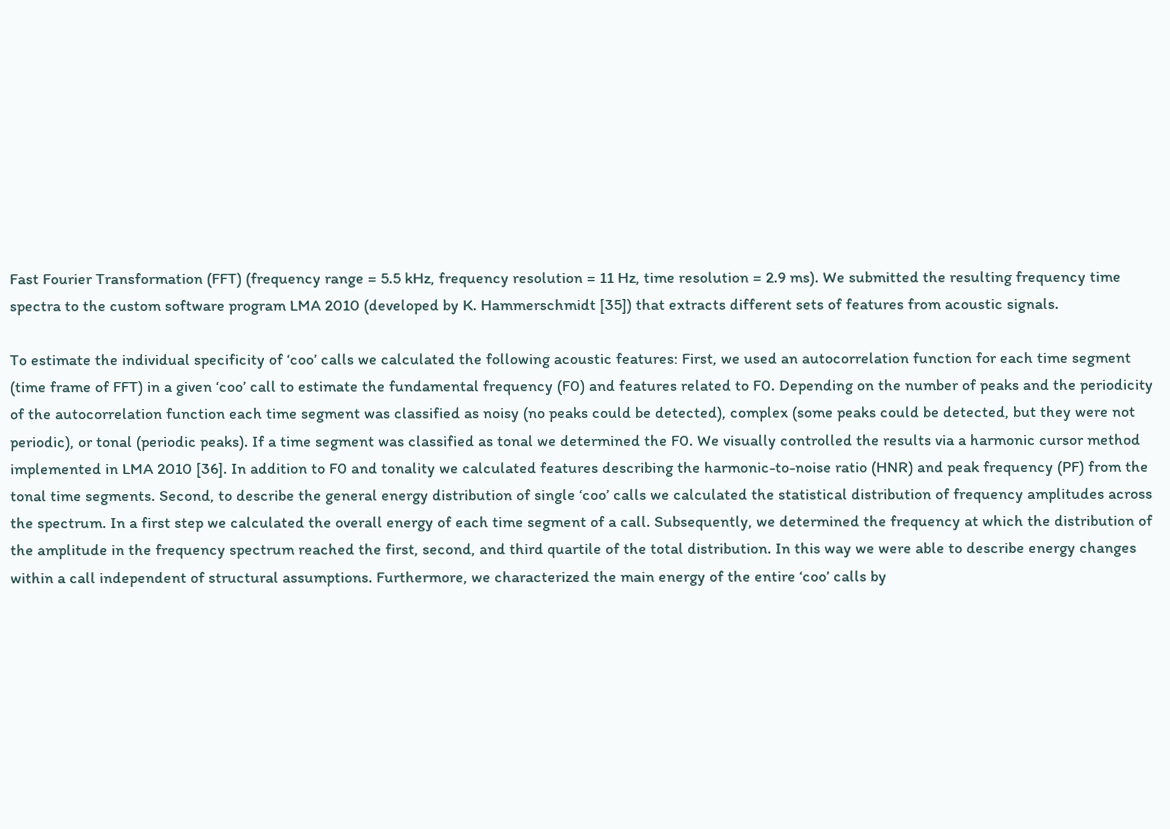Fast Fourier Transformation (FFT) (frequency range = 5.5 kHz, frequency resolution = 11 Hz, time resolution = 2.9 ms). We submitted the resulting frequency time spectra to the custom software program LMA 2010 (developed by K. Hammerschmidt [35]) that extracts different sets of features from acoustic signals.

To estimate the individual specificity of ‘coo’ calls we calculated the following acoustic features: First, we used an autocorrelation function for each time segment (time frame of FFT) in a given ‘coo’ call to estimate the fundamental frequency (F0) and features related to F0. Depending on the number of peaks and the periodicity of the autocorrelation function each time segment was classified as noisy (no peaks could be detected), complex (some peaks could be detected, but they were not periodic), or tonal (periodic peaks). If a time segment was classified as tonal we determined the F0. We visually controlled the results via a harmonic cursor method implemented in LMA 2010 [36]. In addition to F0 and tonality we calculated features describing the harmonic-to-noise ratio (HNR) and peak frequency (PF) from the tonal time segments. Second, to describe the general energy distribution of single ‘coo’ calls we calculated the statistical distribution of frequency amplitudes across the spectrum. In a first step we calculated the overall energy of each time segment of a call. Subsequently, we determined the frequency at which the distribution of the amplitude in the frequency spectrum reached the first, second, and third quartile of the total distribution. In this way we were able to describe energy changes within a call independent of structural assumptions. Furthermore, we characterized the main energy of the entire ‘coo’ calls by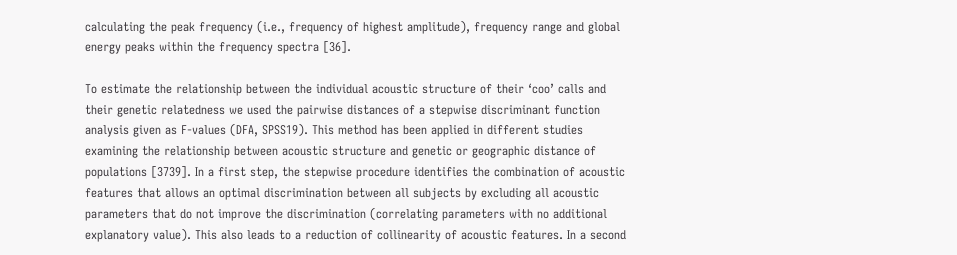calculating the peak frequency (i.e., frequency of highest amplitude), frequency range and global energy peaks within the frequency spectra [36].

To estimate the relationship between the individual acoustic structure of their ‘coo’ calls and their genetic relatedness we used the pairwise distances of a stepwise discriminant function analysis given as F-values (DFA, SPSS19). This method has been applied in different studies examining the relationship between acoustic structure and genetic or geographic distance of populations [3739]. In a first step, the stepwise procedure identifies the combination of acoustic features that allows an optimal discrimination between all subjects by excluding all acoustic parameters that do not improve the discrimination (correlating parameters with no additional explanatory value). This also leads to a reduction of collinearity of acoustic features. In a second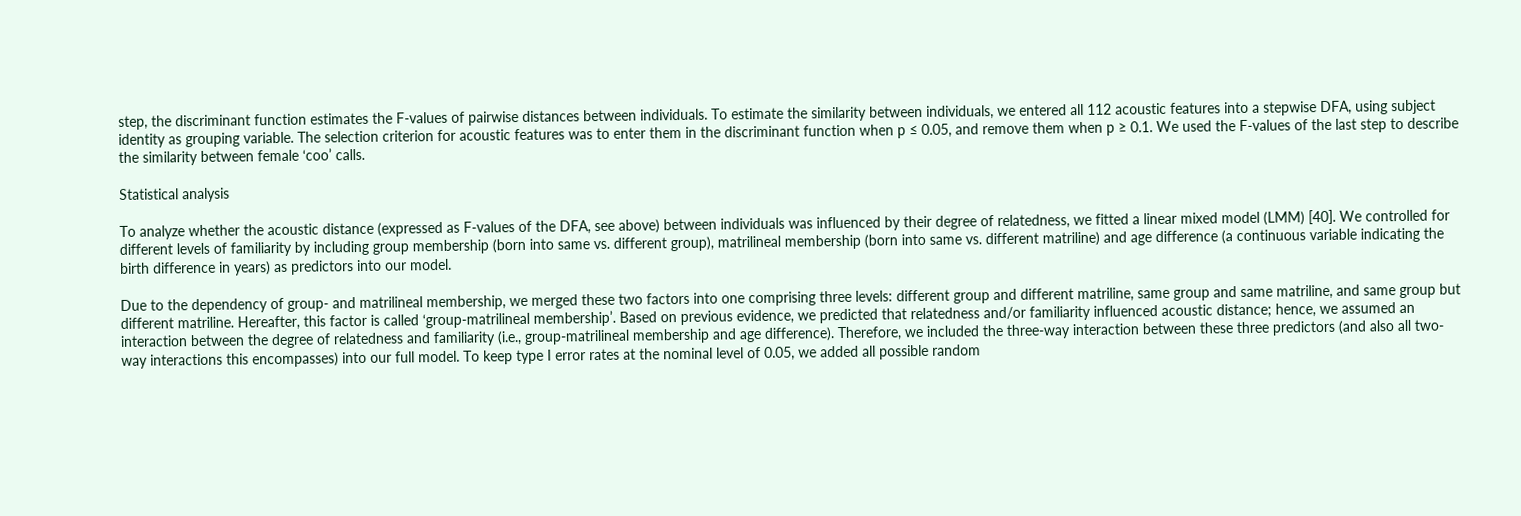step, the discriminant function estimates the F-values of pairwise distances between individuals. To estimate the similarity between individuals, we entered all 112 acoustic features into a stepwise DFA, using subject identity as grouping variable. The selection criterion for acoustic features was to enter them in the discriminant function when p ≤ 0.05, and remove them when p ≥ 0.1. We used the F-values of the last step to describe the similarity between female ‘coo’ calls.

Statistical analysis

To analyze whether the acoustic distance (expressed as F-values of the DFA, see above) between individuals was influenced by their degree of relatedness, we fitted a linear mixed model (LMM) [40]. We controlled for different levels of familiarity by including group membership (born into same vs. different group), matrilineal membership (born into same vs. different matriline) and age difference (a continuous variable indicating the birth difference in years) as predictors into our model.

Due to the dependency of group- and matrilineal membership, we merged these two factors into one comprising three levels: different group and different matriline, same group and same matriline, and same group but different matriline. Hereafter, this factor is called ‘group-matrilineal membership’. Based on previous evidence, we predicted that relatedness and/or familiarity influenced acoustic distance; hence, we assumed an interaction between the degree of relatedness and familiarity (i.e., group-matrilineal membership and age difference). Therefore, we included the three-way interaction between these three predictors (and also all two-way interactions this encompasses) into our full model. To keep type I error rates at the nominal level of 0.05, we added all possible random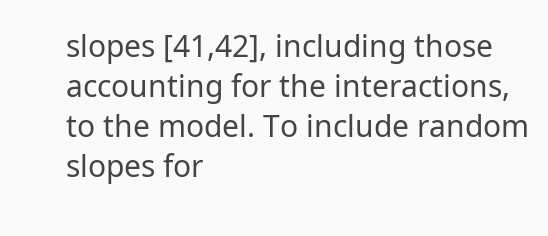slopes [41,42], including those accounting for the interactions, to the model. To include random slopes for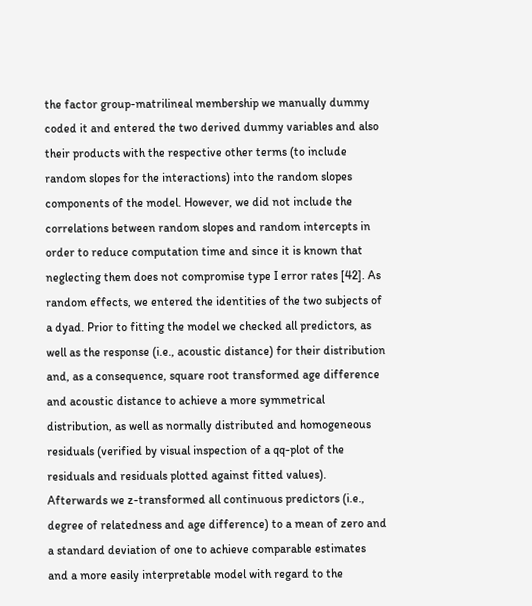the factor group-matrilineal membership we manually dummy coded it and entered the two derived dummy variables and also their products with the respective other terms (to include random slopes for the interactions) into the random slopes components of the model. However, we did not include the correlations between random slopes and random intercepts in order to reduce computation time and since it is known that neglecting them does not compromise type I error rates [42]. As random effects, we entered the identities of the two subjects of a dyad. Prior to fitting the model we checked all predictors, as well as the response (i.e., acoustic distance) for their distribution and, as a consequence, square root transformed age difference and acoustic distance to achieve a more symmetrical distribution, as well as normally distributed and homogeneous residuals (verified by visual inspection of a qq-plot of the residuals and residuals plotted against fitted values). Afterwards we z-transformed all continuous predictors (i.e., degree of relatedness and age difference) to a mean of zero and a standard deviation of one to achieve comparable estimates and a more easily interpretable model with regard to the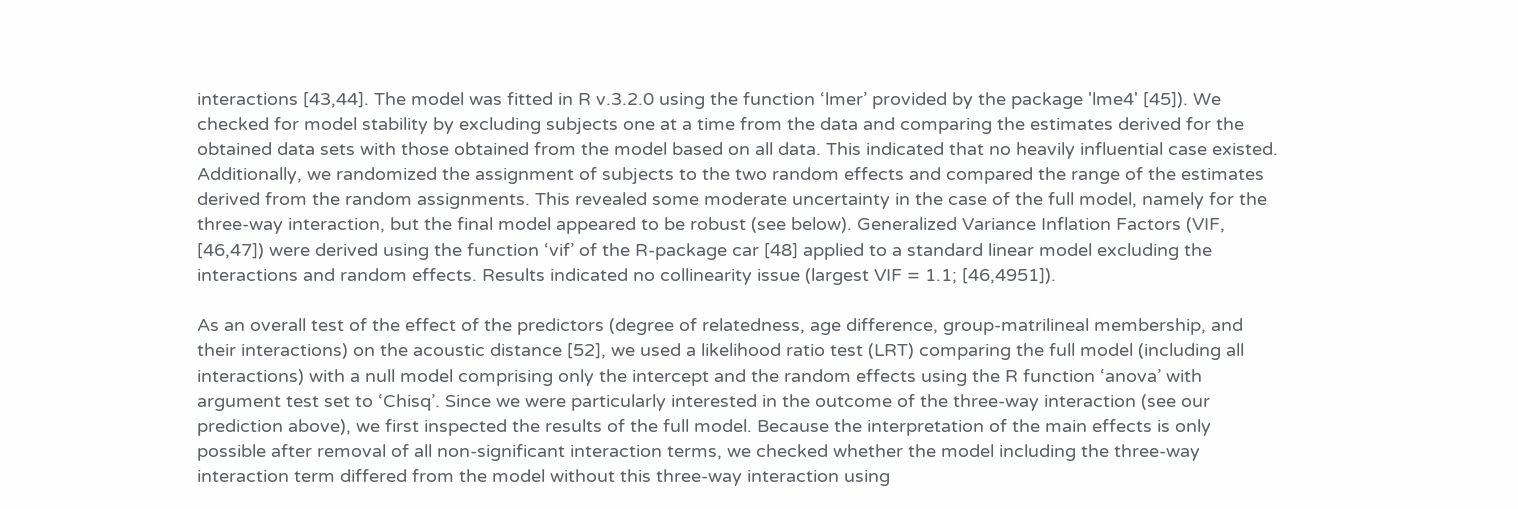interactions [43,44]. The model was fitted in R v.3.2.0 using the function ‘lmer’ provided by the package 'lme4' [45]). We checked for model stability by excluding subjects one at a time from the data and comparing the estimates derived for the obtained data sets with those obtained from the model based on all data. This indicated that no heavily influential case existed. Additionally, we randomized the assignment of subjects to the two random effects and compared the range of the estimates derived from the random assignments. This revealed some moderate uncertainty in the case of the full model, namely for the three-way interaction, but the final model appeared to be robust (see below). Generalized Variance Inflation Factors (VIF, [46,47]) were derived using the function ‘vif’ of the R-package car [48] applied to a standard linear model excluding the interactions and random effects. Results indicated no collinearity issue (largest VIF = 1.1; [46,4951]).

As an overall test of the effect of the predictors (degree of relatedness, age difference, group-matrilineal membership, and their interactions) on the acoustic distance [52], we used a likelihood ratio test (LRT) comparing the full model (including all interactions) with a null model comprising only the intercept and the random effects using the R function ‘anova’ with argument test set to ‘Chisq’. Since we were particularly interested in the outcome of the three-way interaction (see our prediction above), we first inspected the results of the full model. Because the interpretation of the main effects is only possible after removal of all non-significant interaction terms, we checked whether the model including the three-way interaction term differed from the model without this three-way interaction using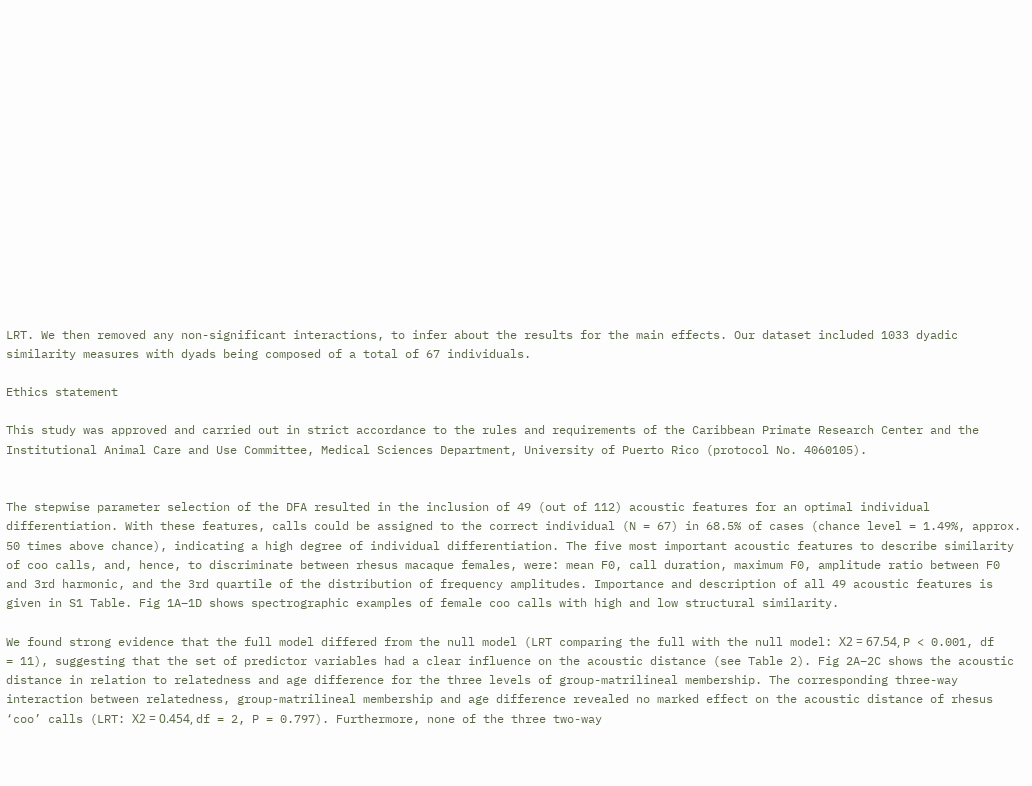LRT. We then removed any non-significant interactions, to infer about the results for the main effects. Our dataset included 1033 dyadic similarity measures with dyads being composed of a total of 67 individuals.

Ethics statement

This study was approved and carried out in strict accordance to the rules and requirements of the Caribbean Primate Research Center and the Institutional Animal Care and Use Committee, Medical Sciences Department, University of Puerto Rico (protocol No. 4060105).


The stepwise parameter selection of the DFA resulted in the inclusion of 49 (out of 112) acoustic features for an optimal individual differentiation. With these features, calls could be assigned to the correct individual (N = 67) in 68.5% of cases (chance level = 1.49%, approx. 50 times above chance), indicating a high degree of individual differentiation. The five most important acoustic features to describe similarity of coo calls, and, hence, to discriminate between rhesus macaque females, were: mean F0, call duration, maximum F0, amplitude ratio between F0 and 3rd harmonic, and the 3rd quartile of the distribution of frequency amplitudes. Importance and description of all 49 acoustic features is given in S1 Table. Fig 1A–1D shows spectrographic examples of female coo calls with high and low structural similarity.

We found strong evidence that the full model differed from the null model (LRT comparing the full with the null model: Χ2 = 67.54, P < 0.001, df = 11), suggesting that the set of predictor variables had a clear influence on the acoustic distance (see Table 2). Fig 2A–2C shows the acoustic distance in relation to relatedness and age difference for the three levels of group-matrilineal membership. The corresponding three-way interaction between relatedness, group-matrilineal membership and age difference revealed no marked effect on the acoustic distance of rhesus ‘coo’ calls (LRT: Χ2 = 0.454, df = 2, P = 0.797). Furthermore, none of the three two-way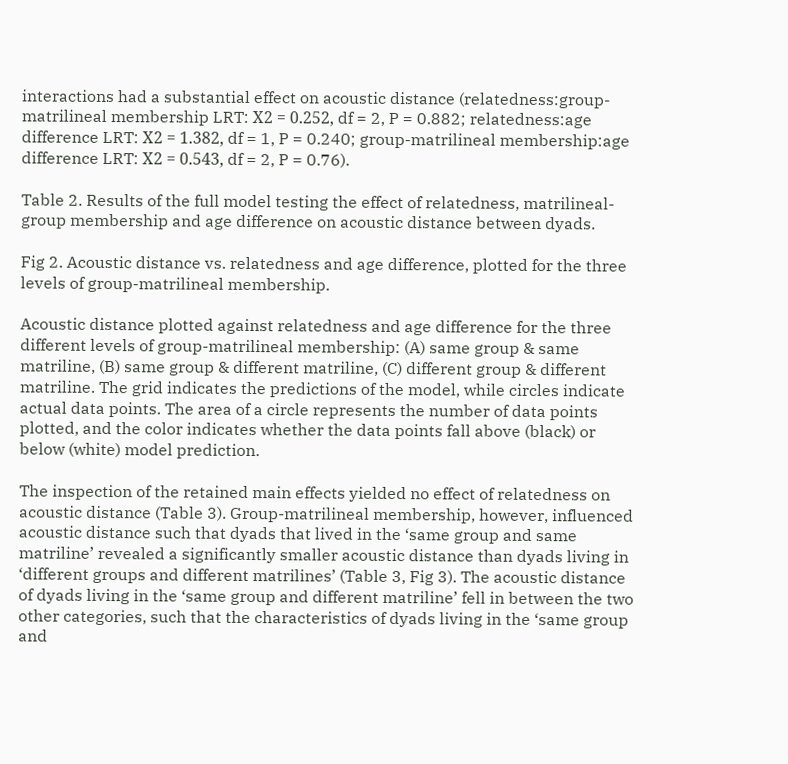interactions had a substantial effect on acoustic distance (relatedness:group-matrilineal membership LRT: Χ2 = 0.252, df = 2, P = 0.882; relatedness:age difference LRT: Χ2 = 1.382, df = 1, P = 0.240; group-matrilineal membership:age difference LRT: Χ2 = 0.543, df = 2, P = 0.76).

Table 2. Results of the full model testing the effect of relatedness, matrilineal-group membership and age difference on acoustic distance between dyads.

Fig 2. Acoustic distance vs. relatedness and age difference, plotted for the three levels of group-matrilineal membership.

Acoustic distance plotted against relatedness and age difference for the three different levels of group-matrilineal membership: (A) same group & same matriline, (B) same group & different matriline, (C) different group & different matriline. The grid indicates the predictions of the model, while circles indicate actual data points. The area of a circle represents the number of data points plotted, and the color indicates whether the data points fall above (black) or below (white) model prediction.

The inspection of the retained main effects yielded no effect of relatedness on acoustic distance (Table 3). Group-matrilineal membership, however, influenced acoustic distance such that dyads that lived in the ‘same group and same matriline’ revealed a significantly smaller acoustic distance than dyads living in ‘different groups and different matrilines’ (Table 3, Fig 3). The acoustic distance of dyads living in the ‘same group and different matriline’ fell in between the two other categories, such that the characteristics of dyads living in the ‘same group and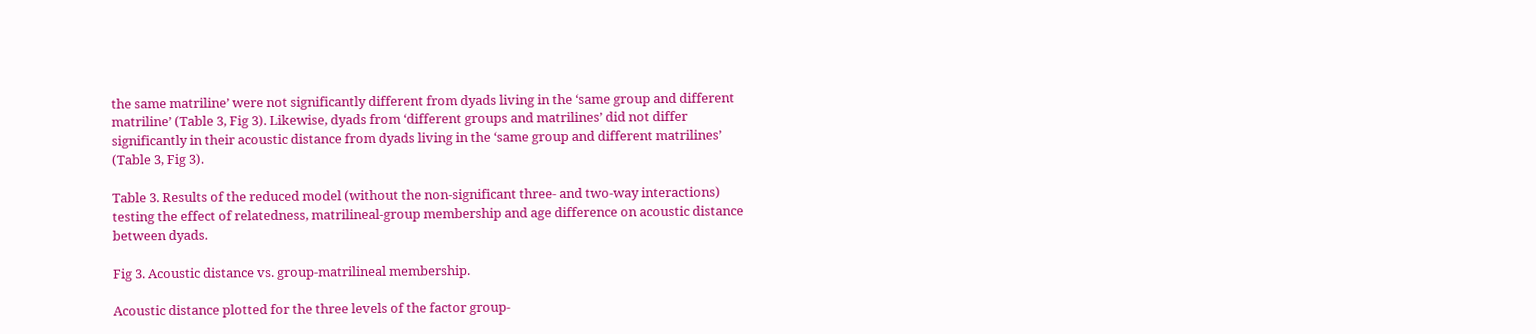the same matriline’ were not significantly different from dyads living in the ‘same group and different matriline’ (Table 3, Fig 3). Likewise, dyads from ‘different groups and matrilines’ did not differ significantly in their acoustic distance from dyads living in the ‘same group and different matrilines’ (Table 3, Fig 3).

Table 3. Results of the reduced model (without the non-significant three- and two-way interactions) testing the effect of relatedness, matrilineal-group membership and age difference on acoustic distance between dyads.

Fig 3. Acoustic distance vs. group-matrilineal membership.

Acoustic distance plotted for the three levels of the factor group-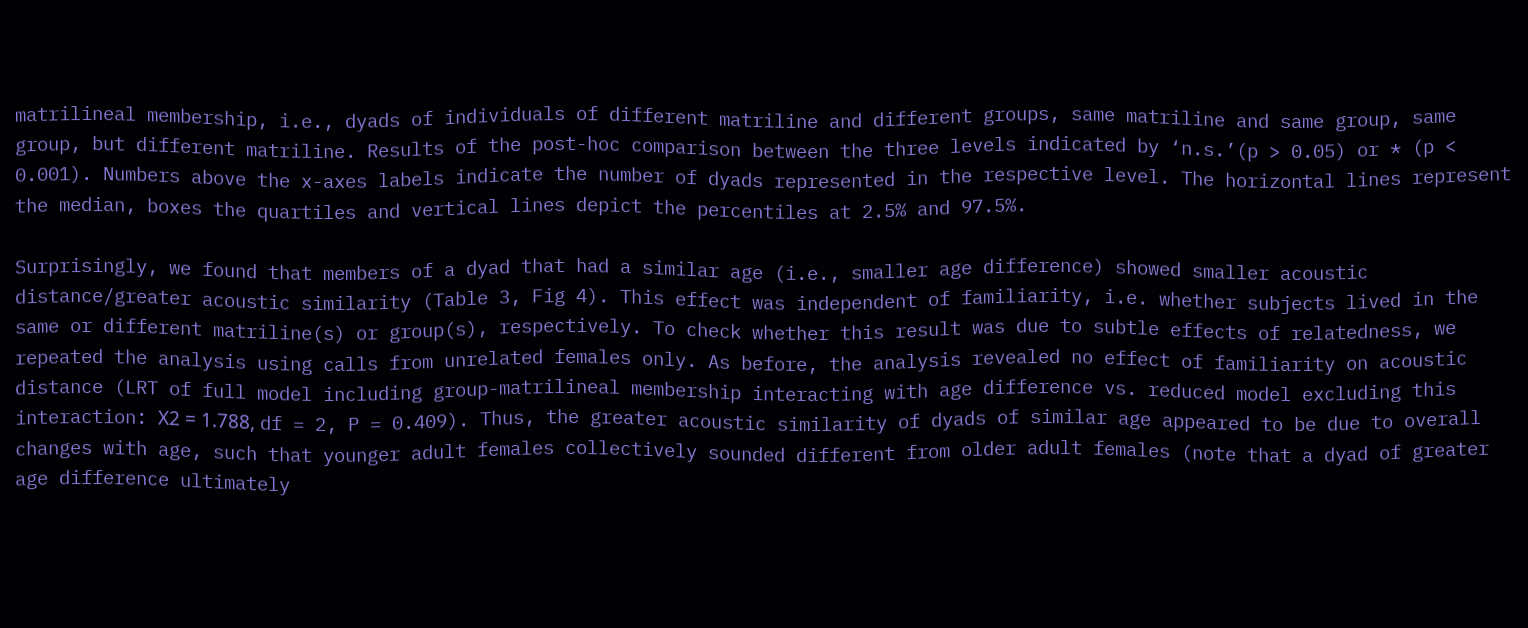matrilineal membership, i.e., dyads of individuals of different matriline and different groups, same matriline and same group, same group, but different matriline. Results of the post-hoc comparison between the three levels indicated by ‘n.s.’(p > 0.05) or * (p < 0.001). Numbers above the x-axes labels indicate the number of dyads represented in the respective level. The horizontal lines represent the median, boxes the quartiles and vertical lines depict the percentiles at 2.5% and 97.5%.

Surprisingly, we found that members of a dyad that had a similar age (i.e., smaller age difference) showed smaller acoustic distance/greater acoustic similarity (Table 3, Fig 4). This effect was independent of familiarity, i.e. whether subjects lived in the same or different matriline(s) or group(s), respectively. To check whether this result was due to subtle effects of relatedness, we repeated the analysis using calls from unrelated females only. As before, the analysis revealed no effect of familiarity on acoustic distance (LRT of full model including group-matrilineal membership interacting with age difference vs. reduced model excluding this interaction: Χ2 = 1.788, df = 2, P = 0.409). Thus, the greater acoustic similarity of dyads of similar age appeared to be due to overall changes with age, such that younger adult females collectively sounded different from older adult females (note that a dyad of greater age difference ultimately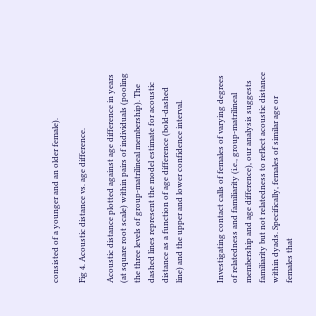consisted of a younger and an older female).

Fig 4. Acoustic distance vs. age difference.

Acoustic distance plotted against age difference in years (at square root scale) within pairs of individuals (pooling the three levels of group-matrilineal membership). The dashed lines represent the model estimate for acoustic distance as a function of age difference (bold-dashed line) and the upper and lower confidence interval.


Investigating contact calls of females of varying degrees of relatedness and familiarity (i.e., group-matrilineal membership and age difference), our analysis suggests familiarity but not relatedness to reflect acoustic distance within dyads. Specifically, females of similar age or females that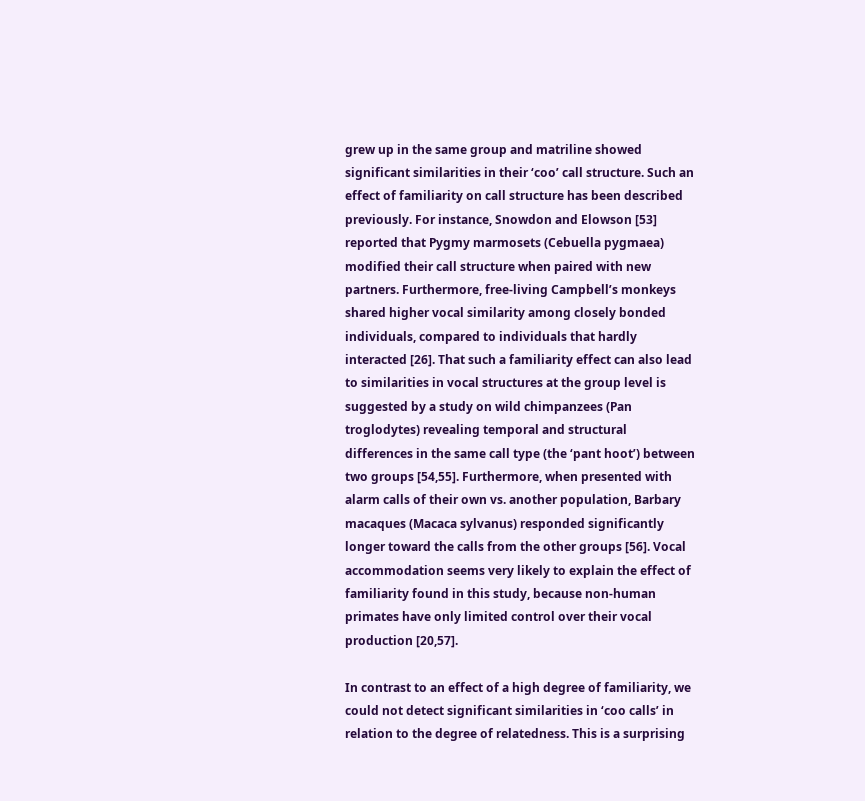grew up in the same group and matriline showed significant similarities in their ‘coo’ call structure. Such an effect of familiarity on call structure has been described previously. For instance, Snowdon and Elowson [53] reported that Pygmy marmosets (Cebuella pygmaea) modified their call structure when paired with new partners. Furthermore, free-living Campbell’s monkeys shared higher vocal similarity among closely bonded individuals, compared to individuals that hardly interacted [26]. That such a familiarity effect can also lead to similarities in vocal structures at the group level is suggested by a study on wild chimpanzees (Pan troglodytes) revealing temporal and structural differences in the same call type (the ‘pant hoot’) between two groups [54,55]. Furthermore, when presented with alarm calls of their own vs. another population, Barbary macaques (Macaca sylvanus) responded significantly longer toward the calls from the other groups [56]. Vocal accommodation seems very likely to explain the effect of familiarity found in this study, because non-human primates have only limited control over their vocal production [20,57].

In contrast to an effect of a high degree of familiarity, we could not detect significant similarities in ‘coo calls’ in relation to the degree of relatedness. This is a surprising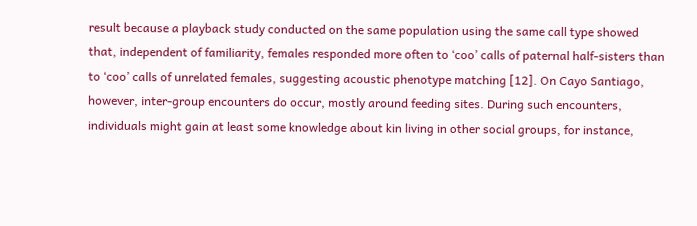result because a playback study conducted on the same population using the same call type showed that, independent of familiarity, females responded more often to ‘coo’ calls of paternal half-sisters than to ‘coo’ calls of unrelated females, suggesting acoustic phenotype matching [12]. On Cayo Santiago, however, inter-group encounters do occur, mostly around feeding sites. During such encounters, individuals might gain at least some knowledge about kin living in other social groups, for instance,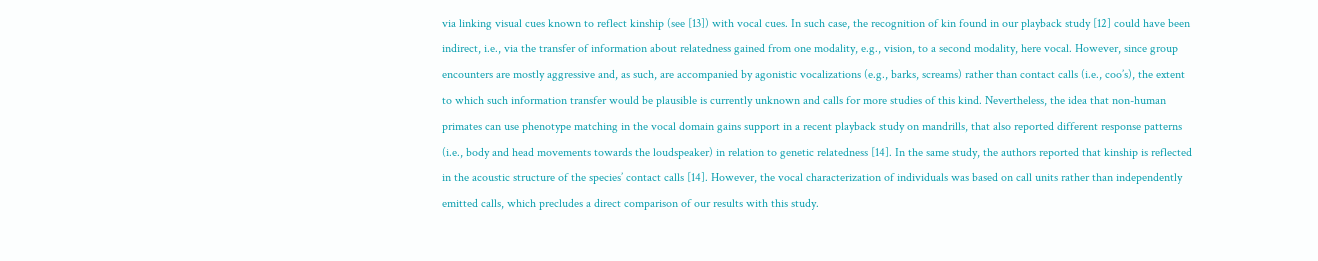via linking visual cues known to reflect kinship (see [13]) with vocal cues. In such case, the recognition of kin found in our playback study [12] could have been indirect, i.e., via the transfer of information about relatedness gained from one modality, e.g., vision, to a second modality, here vocal. However, since group encounters are mostly aggressive and, as such, are accompanied by agonistic vocalizations (e.g., barks, screams) rather than contact calls (i.e., coo’s), the extent to which such information transfer would be plausible is currently unknown and calls for more studies of this kind. Nevertheless, the idea that non-human primates can use phenotype matching in the vocal domain gains support in a recent playback study on mandrills, that also reported different response patterns (i.e., body and head movements towards the loudspeaker) in relation to genetic relatedness [14]. In the same study, the authors reported that kinship is reflected in the acoustic structure of the species’ contact calls [14]. However, the vocal characterization of individuals was based on call units rather than independently emitted calls, which precludes a direct comparison of our results with this study.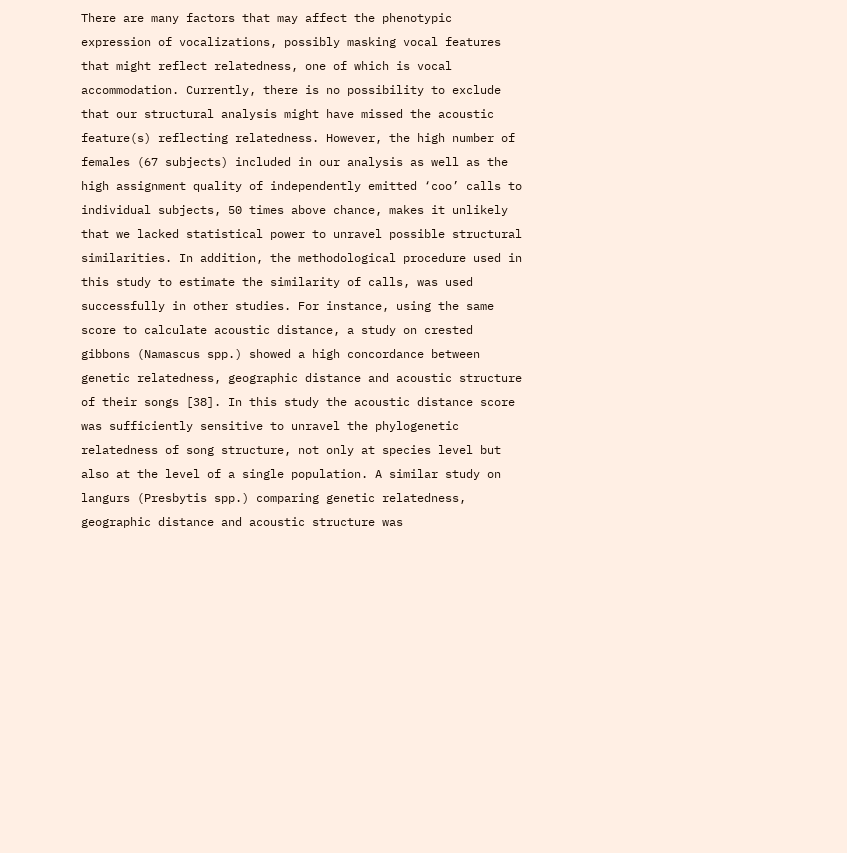There are many factors that may affect the phenotypic expression of vocalizations, possibly masking vocal features that might reflect relatedness, one of which is vocal accommodation. Currently, there is no possibility to exclude that our structural analysis might have missed the acoustic feature(s) reflecting relatedness. However, the high number of females (67 subjects) included in our analysis as well as the high assignment quality of independently emitted ‘coo’ calls to individual subjects, 50 times above chance, makes it unlikely that we lacked statistical power to unravel possible structural similarities. In addition, the methodological procedure used in this study to estimate the similarity of calls, was used successfully in other studies. For instance, using the same score to calculate acoustic distance, a study on crested gibbons (Namascus spp.) showed a high concordance between genetic relatedness, geographic distance and acoustic structure of their songs [38]. In this study the acoustic distance score was sufficiently sensitive to unravel the phylogenetic relatedness of song structure, not only at species level but also at the level of a single population. A similar study on langurs (Presbytis spp.) comparing genetic relatedness, geographic distance and acoustic structure was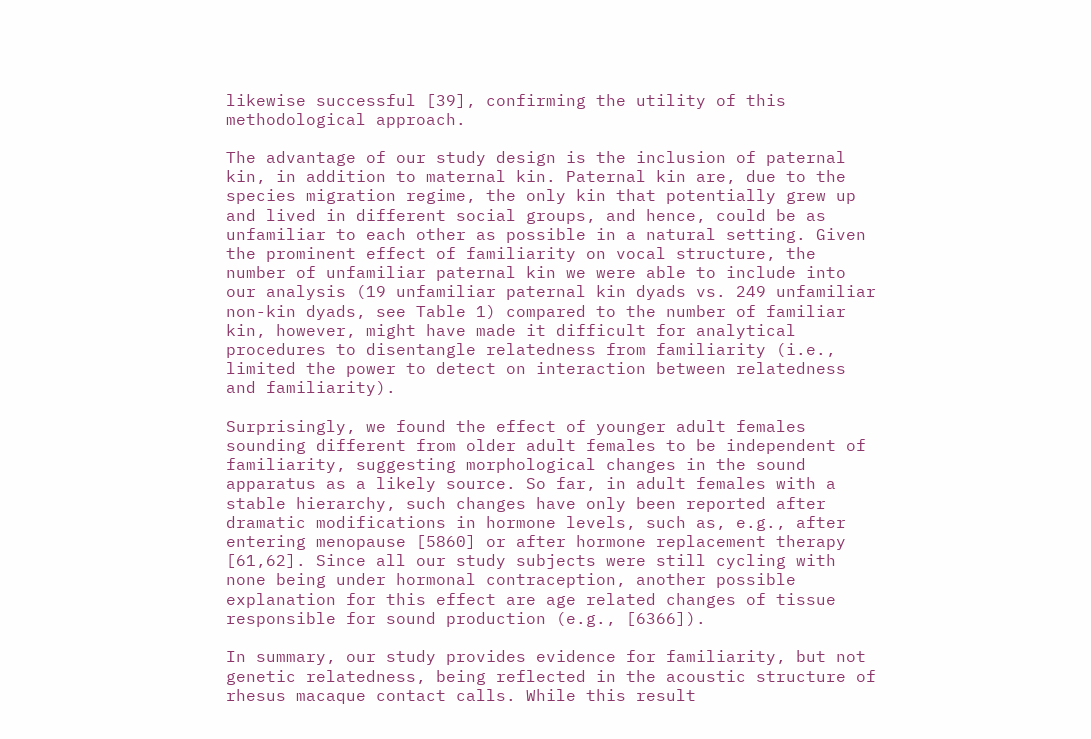likewise successful [39], confirming the utility of this methodological approach.

The advantage of our study design is the inclusion of paternal kin, in addition to maternal kin. Paternal kin are, due to the species migration regime, the only kin that potentially grew up and lived in different social groups, and hence, could be as unfamiliar to each other as possible in a natural setting. Given the prominent effect of familiarity on vocal structure, the number of unfamiliar paternal kin we were able to include into our analysis (19 unfamiliar paternal kin dyads vs. 249 unfamiliar non-kin dyads, see Table 1) compared to the number of familiar kin, however, might have made it difficult for analytical procedures to disentangle relatedness from familiarity (i.e., limited the power to detect on interaction between relatedness and familiarity).

Surprisingly, we found the effect of younger adult females sounding different from older adult females to be independent of familiarity, suggesting morphological changes in the sound apparatus as a likely source. So far, in adult females with a stable hierarchy, such changes have only been reported after dramatic modifications in hormone levels, such as, e.g., after entering menopause [5860] or after hormone replacement therapy [61,62]. Since all our study subjects were still cycling with none being under hormonal contraception, another possible explanation for this effect are age related changes of tissue responsible for sound production (e.g., [6366]).

In summary, our study provides evidence for familiarity, but not genetic relatedness, being reflected in the acoustic structure of rhesus macaque contact calls. While this result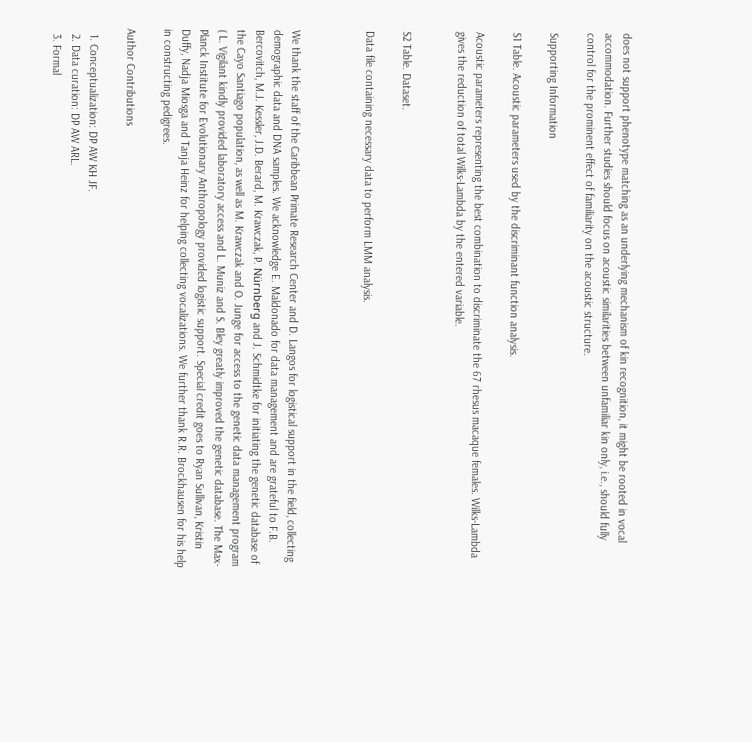does not support phenotype matching as an underlying mechanism of kin recognition, it might be rooted in vocal accommodation. Further studies should focus on acoustic similarities between unfamiliar kin only, i.e., should fully control for the prominent effect of familiarity on the acoustic structure.

Supporting Information

S1 Table. Acoustic parameters used by the discriminant function analysis.

Acoustic parameters representing the best combination to discriminate the 67 rhesus macaque females. Wilks-Lambda gives the reduction of total Wilks-Lambda by the entered variable.


S2 Table. Dataset.

Data file containing necessary data to perform LMM analysis.



We thank the staff of the Caribbean Primate Research Center and D. Langos for logistical support in the field, collecting demographic data and DNA samples. We acknowledge E. Maldonado for data management and are grateful to F.B. Bercovitch, M.J. Kessler, J.D. Berard, M. Krawczak, P. Nürnberg and J. Schmidtke for initiating the genetic database of the Cayo Santiago population, as well as M. Krawczak and O. Junge for access to the genetic data management program ( L. Vigilant kindly provided laboratory access and L. Muniz and S. Bley greatly improved the genetic database. The Max-Planck Institute for Evolutionary Anthropology provided logistic support. Special credit goes to Ryan Sullivan, Kristin Duffy, Nadja Miosga and Tanja Heinz for helping collecting vocalizations. We further thank R.R. Brockhausen for his help in constructing pedigrees.

Author Contributions

  1. Conceptualization: DP AW KH JF.
  2. Data curation: DP AW ARL.
  3. Formal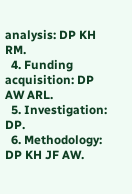analysis: DP KH RM.
  4. Funding acquisition: DP AW ARL.
  5. Investigation: DP.
  6. Methodology: DP KH JF AW.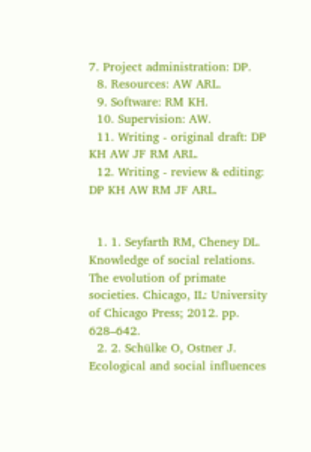7. Project administration: DP.
  8. Resources: AW ARL.
  9. Software: RM KH.
  10. Supervision: AW.
  11. Writing - original draft: DP KH AW JF RM ARL.
  12. Writing - review & editing: DP KH AW RM JF ARL.


  1. 1. Seyfarth RM, Cheney DL. Knowledge of social relations. The evolution of primate societies. Chicago, IL: University of Chicago Press; 2012. pp. 628–642.
  2. 2. Schülke O, Ostner J. Ecological and social influences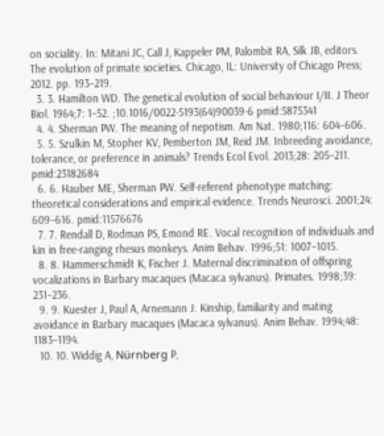on sociality. In: Mitani JC, Call J, Kappeler PM, Palombit RA, Silk JB, editors. The evolution of primate societies. Chicago, IL: University of Chicago Press; 2012. pp. 193–219.
  3. 3. Hamilton WD. The genetical evolution of social behaviour I/II. J Theor Biol. 1964;7: 1–52. ;10.1016/0022-5193(64)90039-6 pmid:5875341
  4. 4. Sherman PW. The meaning of nepotism. Am Nat. 1980;116: 604–606.
  5. 5. Szulkin M, Stopher KV, Pemberton JM, Reid JM. Inbreeding avoidance, tolerance, or preference in animals? Trends Ecol Evol. 2013;28: 205–211. pmid:23182684
  6. 6. Hauber ME, Sherman PW. Self-referent phenotype matching: theoretical considerations and empirical evidence. Trends Neurosci. 2001;24: 609–616. pmid:11576676
  7. 7. Rendall D, Rodman PS, Emond RE. Vocal recognition of individuals and kin in free-ranging rhesus monkeys. Anim Behav. 1996;51: 1007–1015.
  8. 8. Hammerschmidt K, Fischer J. Maternal discrimination of offspring vocalizations in Barbary macaques (Macaca sylvanus). Primates. 1998;39: 231–236.
  9. 9. Kuester J, Paul A, Arnemann J. Kinship, familiarity and mating avoidance in Barbary macaques (Macaca sylvanus). Anim Behav. 1994;48: 1183–1194.
  10. 10. Widdig A, Nürnberg P,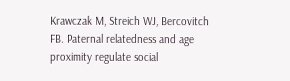Krawczak M, Streich WJ, Bercovitch FB. Paternal relatedness and age proximity regulate social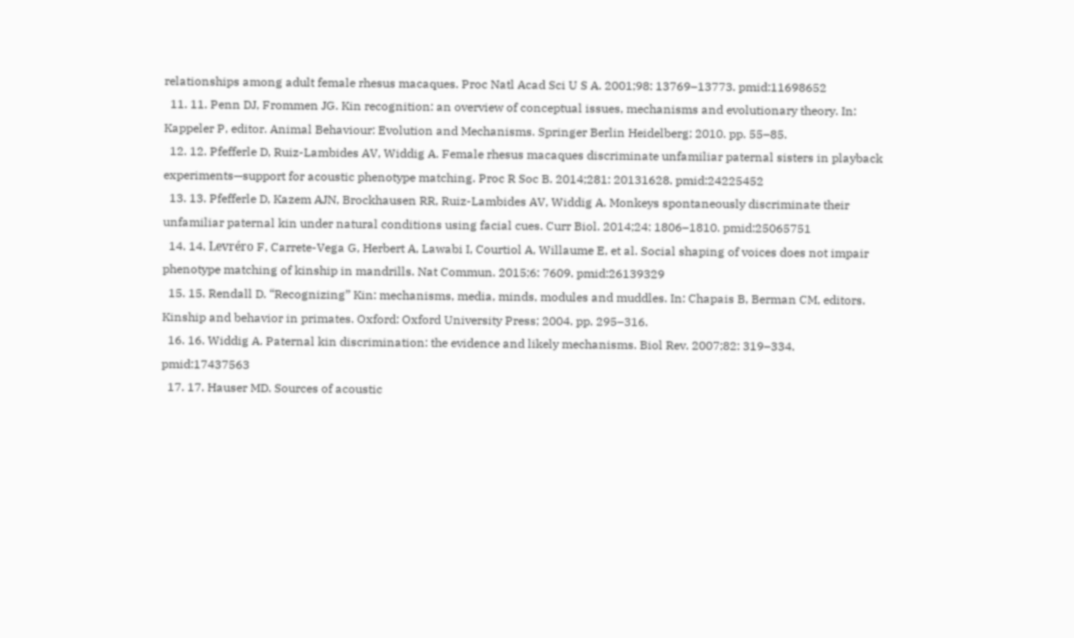relationships among adult female rhesus macaques. Proc Natl Acad Sci U S A. 2001;98: 13769–13773. pmid:11698652
  11. 11. Penn DJ, Frommen JG. Kin recognition: an overview of conceptual issues, mechanisms and evolutionary theory. In: Kappeler P, editor. Animal Behaviour: Evolution and Mechanisms. Springer Berlin Heidelberg; 2010. pp. 55–85.
  12. 12. Pfefferle D, Ruiz-Lambides AV, Widdig A. Female rhesus macaques discriminate unfamiliar paternal sisters in playback experiments—support for acoustic phenotype matching. Proc R Soc B. 2014;281: 20131628. pmid:24225452
  13. 13. Pfefferle D, Kazem AJN, Brockhausen RR, Ruiz-Lambides AV, Widdig A. Monkeys spontaneously discriminate their unfamiliar paternal kin under natural conditions using facial cues. Curr Biol. 2014;24: 1806–1810. pmid:25065751
  14. 14. Levréro F, Carrete-Vega G, Herbert A, Lawabi I, Courtiol A, Willaume E, et al. Social shaping of voices does not impair phenotype matching of kinship in mandrills. Nat Commun. 2015;6: 7609. pmid:26139329
  15. 15. Rendall D. “Recognizing” Kin: mechanisms, media, minds, modules and muddles. In: Chapais B, Berman CM, editors. Kinship and behavior in primates. Oxford: Oxford University Press; 2004. pp. 295–316.
  16. 16. Widdig A. Paternal kin discrimination: the evidence and likely mechanisms. Biol Rev. 2007;82: 319–334. pmid:17437563
  17. 17. Hauser MD. Sources of acoustic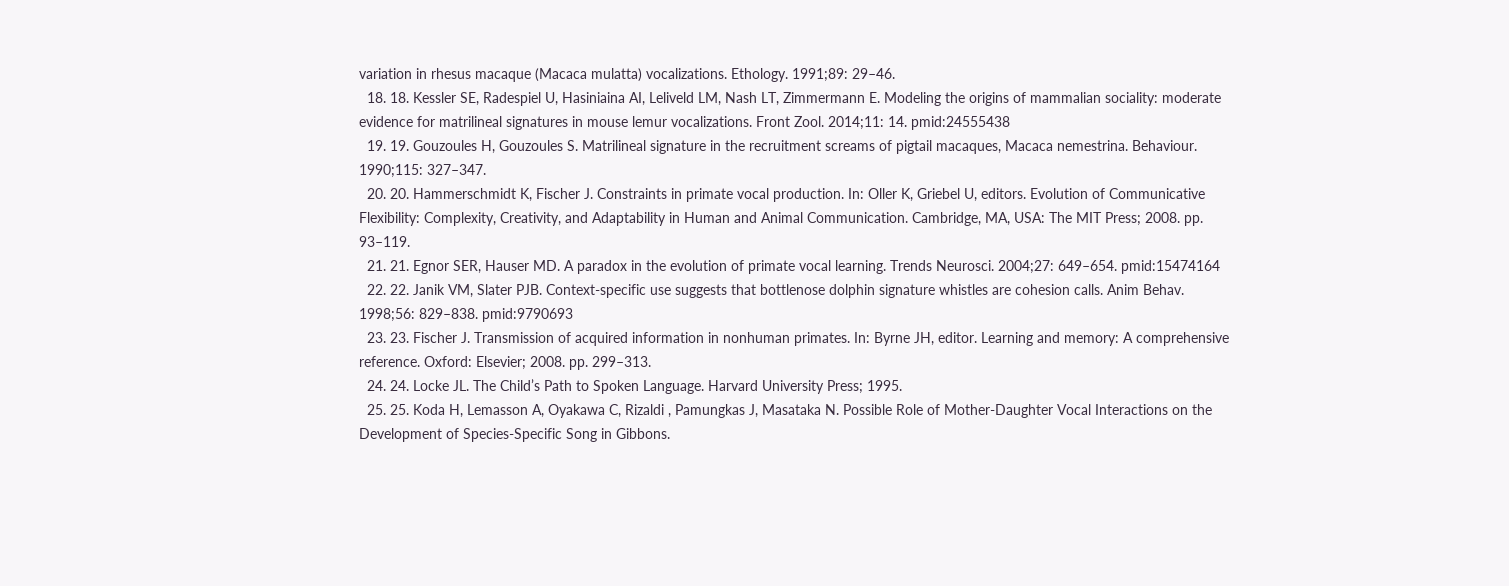variation in rhesus macaque (Macaca mulatta) vocalizations. Ethology. 1991;89: 29–46.
  18. 18. Kessler SE, Radespiel U, Hasiniaina AI, Leliveld LM, Nash LT, Zimmermann E. Modeling the origins of mammalian sociality: moderate evidence for matrilineal signatures in mouse lemur vocalizations. Front Zool. 2014;11: 14. pmid:24555438
  19. 19. Gouzoules H, Gouzoules S. Matrilineal signature in the recruitment screams of pigtail macaques, Macaca nemestrina. Behaviour. 1990;115: 327–347.
  20. 20. Hammerschmidt K, Fischer J. Constraints in primate vocal production. In: Oller K, Griebel U, editors. Evolution of Communicative Flexibility: Complexity, Creativity, and Adaptability in Human and Animal Communication. Cambridge, MA, USA: The MIT Press; 2008. pp. 93–119.
  21. 21. Egnor SER, Hauser MD. A paradox in the evolution of primate vocal learning. Trends Neurosci. 2004;27: 649–654. pmid:15474164
  22. 22. Janik VM, Slater PJB. Context-specific use suggests that bottlenose dolphin signature whistles are cohesion calls. Anim Behav. 1998;56: 829–838. pmid:9790693
  23. 23. Fischer J. Transmission of acquired information in nonhuman primates. In: Byrne JH, editor. Learning and memory: A comprehensive reference. Oxford: Elsevier; 2008. pp. 299–313.
  24. 24. Locke JL. The Child’s Path to Spoken Language. Harvard University Press; 1995.
  25. 25. Koda H, Lemasson A, Oyakawa C, Rizaldi , Pamungkas J, Masataka N. Possible Role of Mother-Daughter Vocal Interactions on the Development of Species-Specific Song in Gibbons.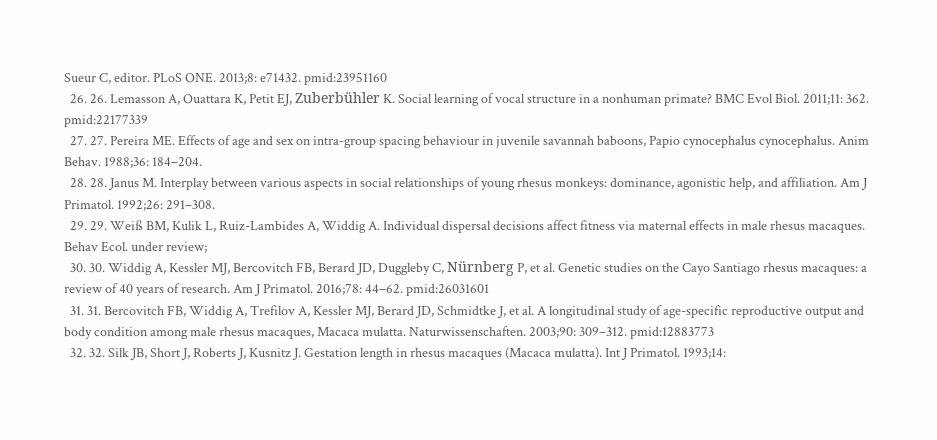Sueur C, editor. PLoS ONE. 2013;8: e71432. pmid:23951160
  26. 26. Lemasson A, Ouattara K, Petit EJ, Zuberbühler K. Social learning of vocal structure in a nonhuman primate? BMC Evol Biol. 2011;11: 362. pmid:22177339
  27. 27. Pereira ME. Effects of age and sex on intra-group spacing behaviour in juvenile savannah baboons, Papio cynocephalus cynocephalus. Anim Behav. 1988;36: 184–204.
  28. 28. Janus M. Interplay between various aspects in social relationships of young rhesus monkeys: dominance, agonistic help, and affiliation. Am J Primatol. 1992;26: 291–308.
  29. 29. Weiß BM, Kulik L, Ruiz-Lambides A, Widdig A. Individual dispersal decisions affect fitness via maternal effects in male rhesus macaques. Behav Ecol. under review;
  30. 30. Widdig A, Kessler MJ, Bercovitch FB, Berard JD, Duggleby C, Nürnberg P, et al. Genetic studies on the Cayo Santiago rhesus macaques: a review of 40 years of research. Am J Primatol. 2016;78: 44–62. pmid:26031601
  31. 31. Bercovitch FB, Widdig A, Trefilov A, Kessler MJ, Berard JD, Schmidtke J, et al. A longitudinal study of age-specific reproductive output and body condition among male rhesus macaques, Macaca mulatta. Naturwissenschaften. 2003;90: 309–312. pmid:12883773
  32. 32. Silk JB, Short J, Roberts J, Kusnitz J. Gestation length in rhesus macaques (Macaca mulatta). Int J Primatol. 1993;14: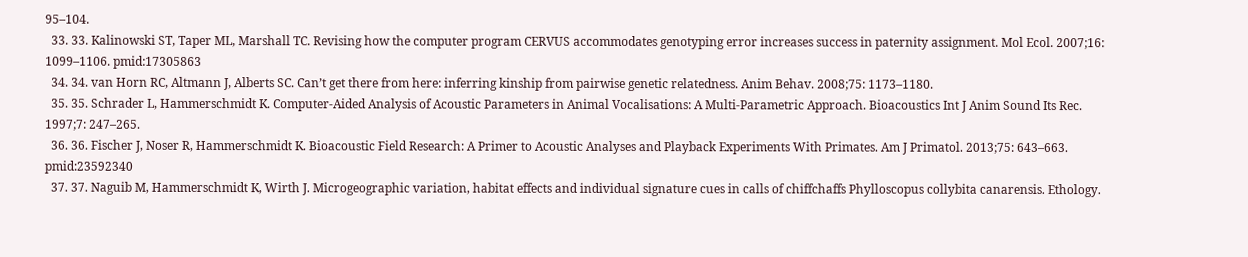95–104.
  33. 33. Kalinowski ST, Taper ML, Marshall TC. Revising how the computer program CERVUS accommodates genotyping error increases success in paternity assignment. Mol Ecol. 2007;16: 1099–1106. pmid:17305863
  34. 34. van Horn RC, Altmann J, Alberts SC. Can’t get there from here: inferring kinship from pairwise genetic relatedness. Anim Behav. 2008;75: 1173–1180.
  35. 35. Schrader L, Hammerschmidt K. Computer-Aided Analysis of Acoustic Parameters in Animal Vocalisations: A Multi-Parametric Approach. Bioacoustics Int J Anim Sound Its Rec. 1997;7: 247–265.
  36. 36. Fischer J, Noser R, Hammerschmidt K. Bioacoustic Field Research: A Primer to Acoustic Analyses and Playback Experiments With Primates. Am J Primatol. 2013;75: 643–663. pmid:23592340
  37. 37. Naguib M, Hammerschmidt K, Wirth J. Microgeographic variation, habitat effects and individual signature cues in calls of chiffchaffs Phylloscopus collybita canarensis. Ethology.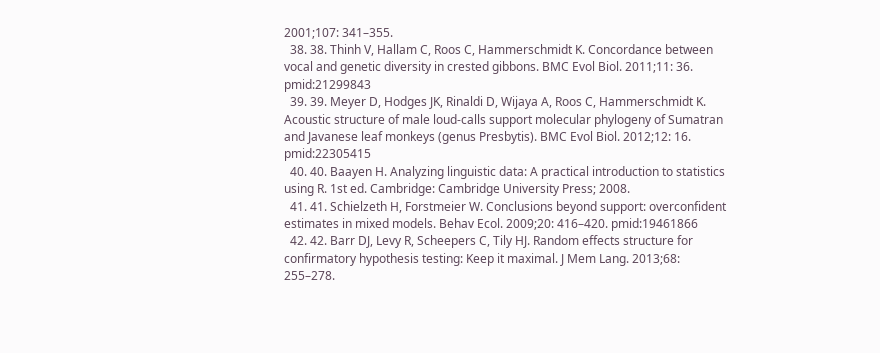2001;107: 341–355.
  38. 38. Thinh V, Hallam C, Roos C, Hammerschmidt K. Concordance between vocal and genetic diversity in crested gibbons. BMC Evol Biol. 2011;11: 36. pmid:21299843
  39. 39. Meyer D, Hodges JK, Rinaldi D, Wijaya A, Roos C, Hammerschmidt K. Acoustic structure of male loud-calls support molecular phylogeny of Sumatran and Javanese leaf monkeys (genus Presbytis). BMC Evol Biol. 2012;12: 16. pmid:22305415
  40. 40. Baayen H. Analyzing linguistic data: A practical introduction to statistics using R. 1st ed. Cambridge: Cambridge University Press; 2008.
  41. 41. Schielzeth H, Forstmeier W. Conclusions beyond support: overconfident estimates in mixed models. Behav Ecol. 2009;20: 416–420. pmid:19461866
  42. 42. Barr DJ, Levy R, Scheepers C, Tily HJ. Random effects structure for confirmatory hypothesis testing: Keep it maximal. J Mem Lang. 2013;68: 255–278.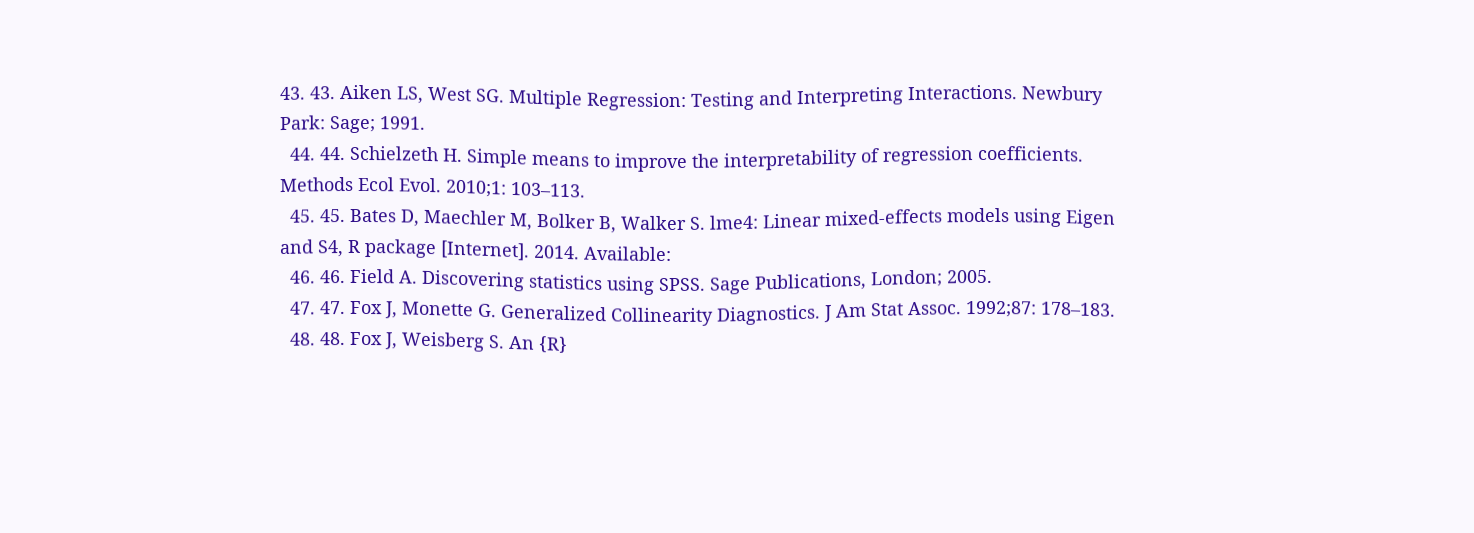43. 43. Aiken LS, West SG. Multiple Regression: Testing and Interpreting Interactions. Newbury Park: Sage; 1991.
  44. 44. Schielzeth H. Simple means to improve the interpretability of regression coefficients. Methods Ecol Evol. 2010;1: 103–113.
  45. 45. Bates D, Maechler M, Bolker B, Walker S. lme4: Linear mixed-effects models using Eigen and S4, R package [Internet]. 2014. Available:
  46. 46. Field A. Discovering statistics using SPSS. Sage Publications, London; 2005.
  47. 47. Fox J, Monette G. Generalized Collinearity Diagnostics. J Am Stat Assoc. 1992;87: 178–183.
  48. 48. Fox J, Weisberg S. An {R}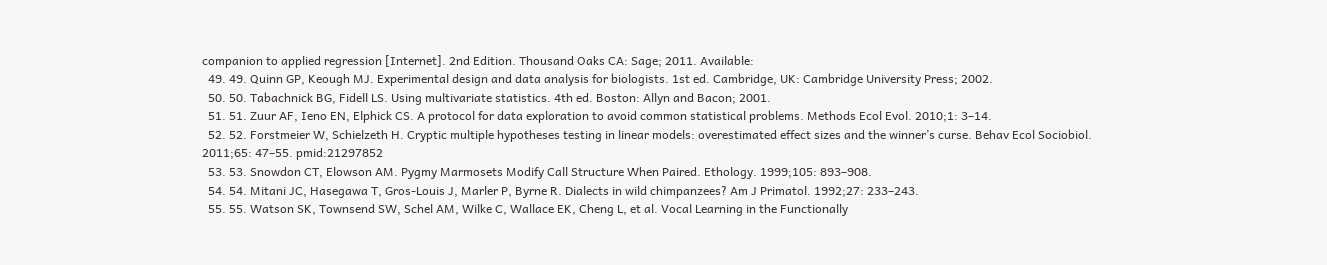companion to applied regression [Internet]. 2nd Edition. Thousand Oaks CA: Sage; 2011. Available:
  49. 49. Quinn GP, Keough MJ. Experimental design and data analysis for biologists. 1st ed. Cambridge, UK: Cambridge University Press; 2002.
  50. 50. Tabachnick BG, Fidell LS. Using multivariate statistics. 4th ed. Boston: Allyn and Bacon; 2001.
  51. 51. Zuur AF, Ieno EN, Elphick CS. A protocol for data exploration to avoid common statistical problems. Methods Ecol Evol. 2010;1: 3–14.
  52. 52. Forstmeier W, Schielzeth H. Cryptic multiple hypotheses testing in linear models: overestimated effect sizes and the winner’s curse. Behav Ecol Sociobiol. 2011;65: 47–55. pmid:21297852
  53. 53. Snowdon CT, Elowson AM. Pygmy Marmosets Modify Call Structure When Paired. Ethology. 1999;105: 893–908.
  54. 54. Mitani JC, Hasegawa T, Gros-Louis J, Marler P, Byrne R. Dialects in wild chimpanzees? Am J Primatol. 1992;27: 233–243.
  55. 55. Watson SK, Townsend SW, Schel AM, Wilke C, Wallace EK, Cheng L, et al. Vocal Learning in the Functionally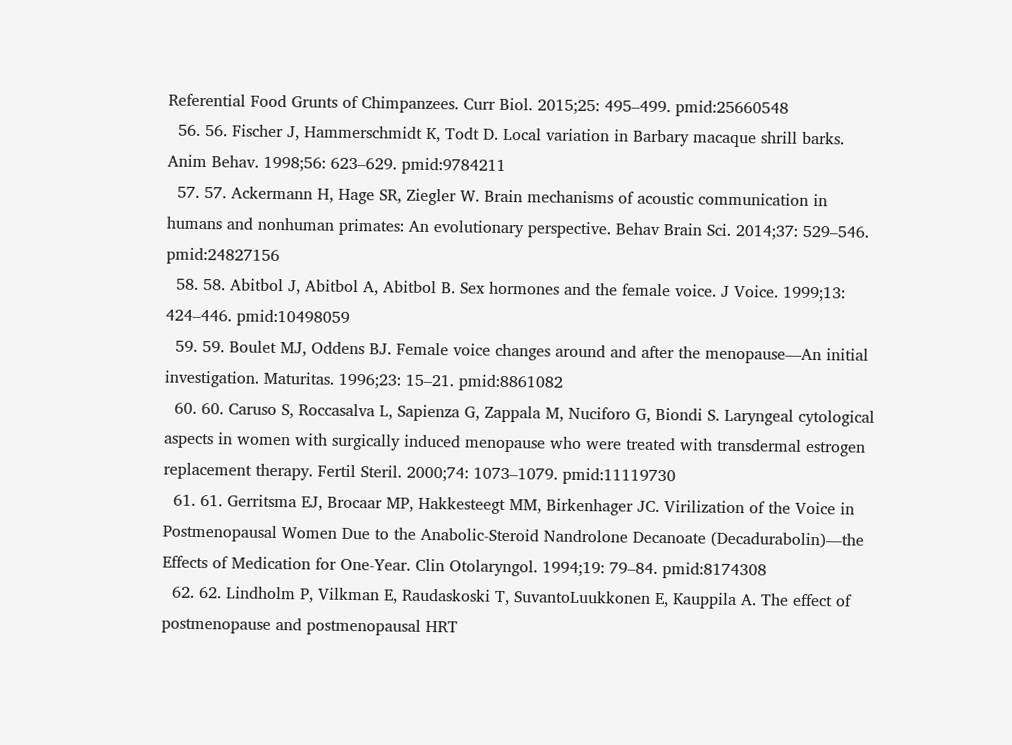Referential Food Grunts of Chimpanzees. Curr Biol. 2015;25: 495–499. pmid:25660548
  56. 56. Fischer J, Hammerschmidt K, Todt D. Local variation in Barbary macaque shrill barks. Anim Behav. 1998;56: 623–629. pmid:9784211
  57. 57. Ackermann H, Hage SR, Ziegler W. Brain mechanisms of acoustic communication in humans and nonhuman primates: An evolutionary perspective. Behav Brain Sci. 2014;37: 529–546. pmid:24827156
  58. 58. Abitbol J, Abitbol A, Abitbol B. Sex hormones and the female voice. J Voice. 1999;13: 424–446. pmid:10498059
  59. 59. Boulet MJ, Oddens BJ. Female voice changes around and after the menopause—An initial investigation. Maturitas. 1996;23: 15–21. pmid:8861082
  60. 60. Caruso S, Roccasalva L, Sapienza G, Zappala M, Nuciforo G, Biondi S. Laryngeal cytological aspects in women with surgically induced menopause who were treated with transdermal estrogen replacement therapy. Fertil Steril. 2000;74: 1073–1079. pmid:11119730
  61. 61. Gerritsma EJ, Brocaar MP, Hakkesteegt MM, Birkenhager JC. Virilization of the Voice in Postmenopausal Women Due to the Anabolic-Steroid Nandrolone Decanoate (Decadurabolin)—the Effects of Medication for One-Year. Clin Otolaryngol. 1994;19: 79–84. pmid:8174308
  62. 62. Lindholm P, Vilkman E, Raudaskoski T, SuvantoLuukkonen E, Kauppila A. The effect of postmenopause and postmenopausal HRT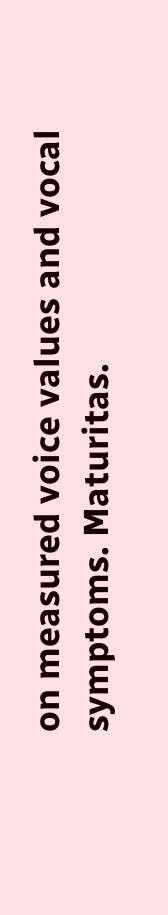on measured voice values and vocal symptoms. Maturitas.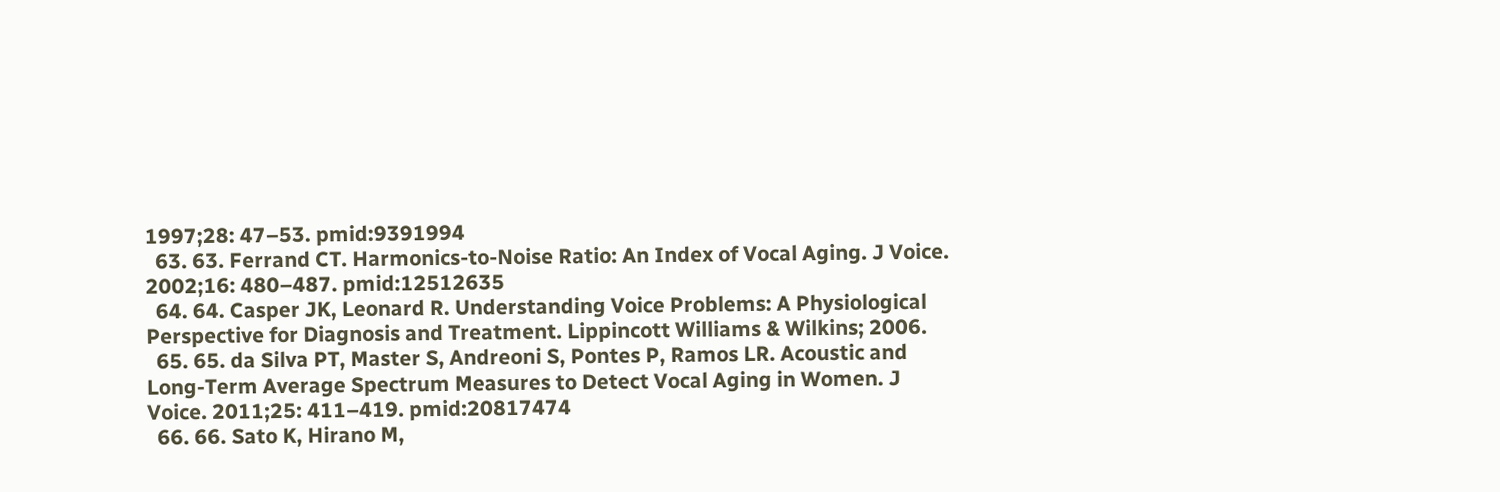1997;28: 47–53. pmid:9391994
  63. 63. Ferrand CT. Harmonics-to-Noise Ratio: An Index of Vocal Aging. J Voice. 2002;16: 480–487. pmid:12512635
  64. 64. Casper JK, Leonard R. Understanding Voice Problems: A Physiological Perspective for Diagnosis and Treatment. Lippincott Williams & Wilkins; 2006.
  65. 65. da Silva PT, Master S, Andreoni S, Pontes P, Ramos LR. Acoustic and Long-Term Average Spectrum Measures to Detect Vocal Aging in Women. J Voice. 2011;25: 411–419. pmid:20817474
  66. 66. Sato K, Hirano M,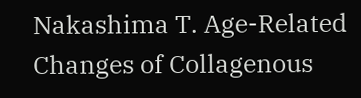Nakashima T. Age-Related Changes of Collagenous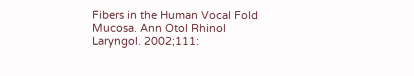Fibers in the Human Vocal Fold Mucosa. Ann Otol Rhinol Laryngol. 2002;111: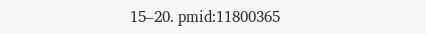15–20. pmid:11800365